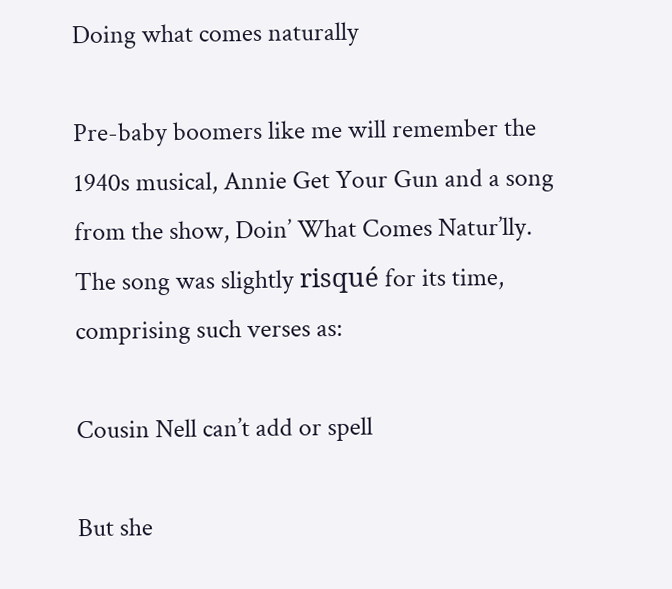Doing what comes naturally

Pre-baby boomers like me will remember the 1940s musical, Annie Get Your Gun and a song from the show, Doin’ What Comes Natur’lly. The song was slightly risqué for its time, comprising such verses as:

Cousin Nell can’t add or spell

But she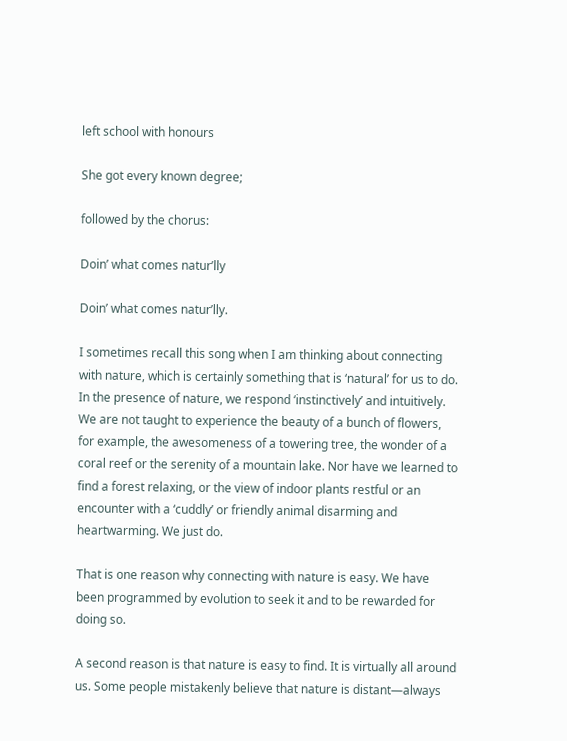left school with honours

She got every known degree;

followed by the chorus:

Doin’ what comes natur’lly

Doin’ what comes natur’lly.

I sometimes recall this song when I am thinking about connecting with nature, which is certainly something that is ‘natural’ for us to do. In the presence of nature, we respond ‘instinctively’ and intuitively. We are not taught to experience the beauty of a bunch of flowers, for example, the awesomeness of a towering tree, the wonder of a coral reef or the serenity of a mountain lake. Nor have we learned to find a forest relaxing, or the view of indoor plants restful or an encounter with a ‘cuddly’ or friendly animal disarming and heartwarming. We just do.

That is one reason why connecting with nature is easy. We have been programmed by evolution to seek it and to be rewarded for doing so.

A second reason is that nature is easy to find. It is virtually all around us. Some people mistakenly believe that nature is distant—always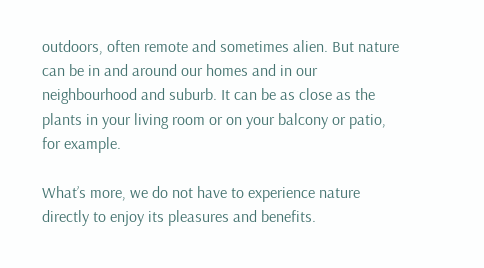outdoors, often remote and sometimes alien. But nature can be in and around our homes and in our neighbourhood and suburb. It can be as close as the plants in your living room or on your balcony or patio, for example.

What’s more, we do not have to experience nature directly to enjoy its pleasures and benefits.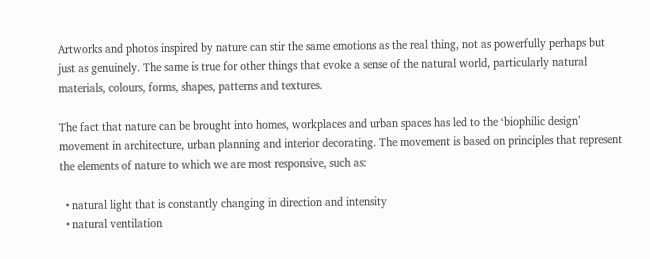Artworks and photos inspired by nature can stir the same emotions as the real thing, not as powerfully perhaps but just as genuinely. The same is true for other things that evoke a sense of the natural world, particularly natural materials, colours, forms, shapes, patterns and textures.

The fact that nature can be brought into homes, workplaces and urban spaces has led to the ‘biophilic design’ movement in architecture, urban planning and interior decorating. The movement is based on principles that represent the elements of nature to which we are most responsive, such as:

  • natural light that is constantly changing in direction and intensity
  • natural ventilation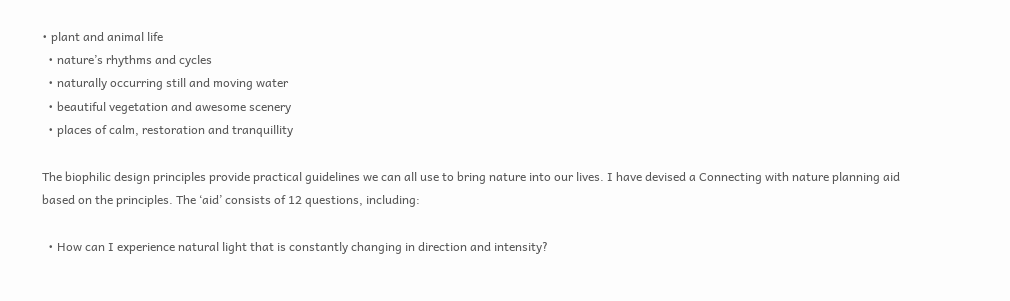• plant and animal life
  • nature’s rhythms and cycles
  • naturally occurring still and moving water
  • beautiful vegetation and awesome scenery
  • places of calm, restoration and tranquillity

The biophilic design principles provide practical guidelines we can all use to bring nature into our lives. I have devised a Connecting with nature planning aid based on the principles. The ‘aid’ consists of 12 questions, including:

  • How can I experience natural light that is constantly changing in direction and intensity?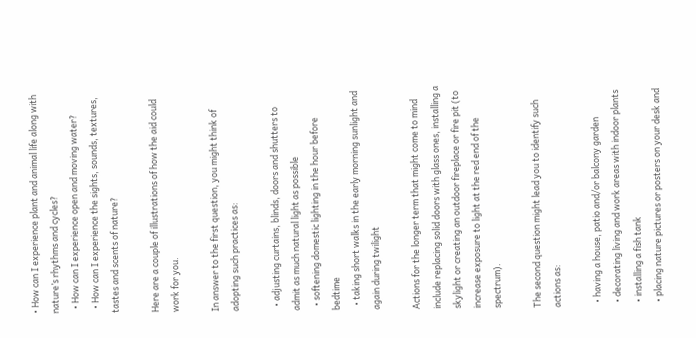• How can I experience plant and animal life along with nature’s rhythms and cycles?
  • How can I experience open and moving water?
  • How can I experience the sights, sounds, textures, tastes and scents of nature?

Here are a couple of illustrations of how the aid could work for you.

In answer to the first question, you might think of adopting such practices as:

  • adjusting curtains, blinds, doors and shutters to admit as much natural light as possible
  • softening domestic lighting in the hour before bedtime
  • taking short walks in the early morning sunlight and again during twilight

Actions for the longer term that might come to mind include replacing solid doors with glass ones, installing a skylight or creating an outdoor fireplace or fire pit (to increase exposure to light at the red end of the spectrum).

The second question might lead you to identify such actions as:

  • having a house, patio and/or balcony garden
  • decorating living and work areas with indoor plants
  • installing a fish tank
  • placing nature pictures or posters on your desk and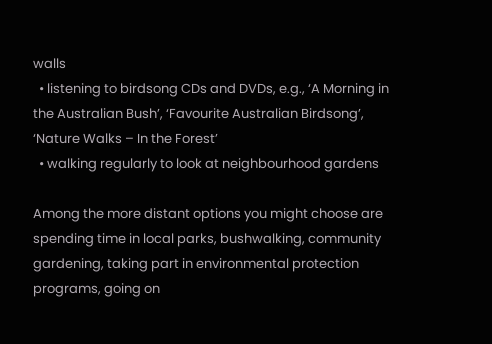walls
  • listening to birdsong CDs and DVDs, e.g., ‘A Morning in the Australian Bush’, ‘Favourite Australian Birdsong’, ‘Nature Walks – In the Forest’
  • walking regularly to look at neighbourhood gardens

Among the more distant options you might choose are spending time in local parks, bushwalking, community gardening, taking part in environmental protection programs, going on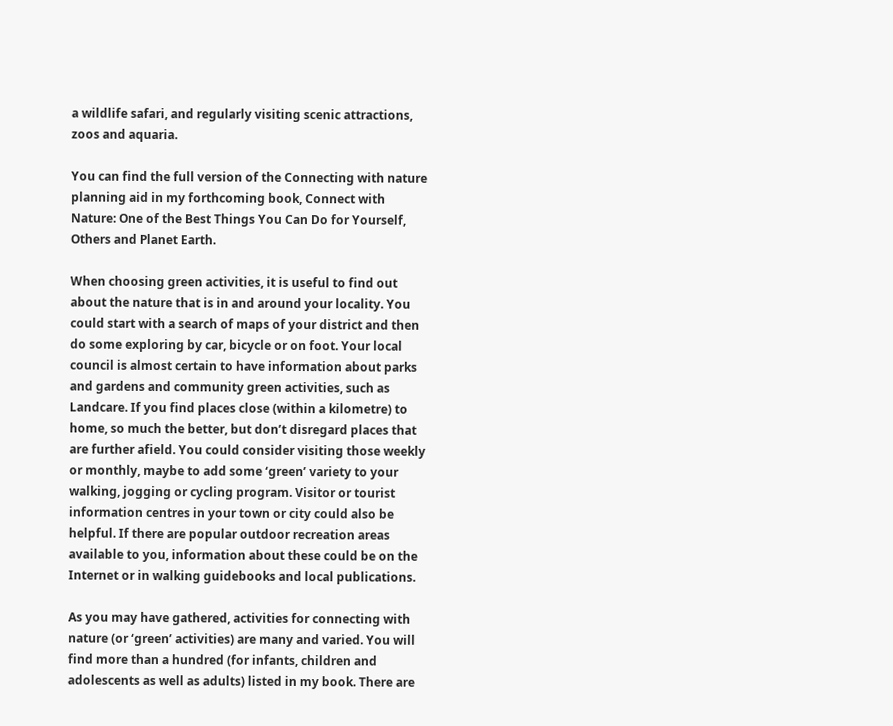a wildlife safari, and regularly visiting scenic attractions, zoos and aquaria.

You can find the full version of the Connecting with nature planning aid in my forthcoming book, Connect with Nature: One of the Best Things You Can Do for Yourself, Others and Planet Earth.

When choosing green activities, it is useful to find out about the nature that is in and around your locality. You could start with a search of maps of your district and then do some exploring by car, bicycle or on foot. Your local council is almost certain to have information about parks and gardens and community green activities, such as Landcare. If you find places close (within a kilometre) to home, so much the better, but don’t disregard places that are further afield. You could consider visiting those weekly or monthly, maybe to add some ‘green’ variety to your walking, jogging or cycling program. Visitor or tourist information centres in your town or city could also be helpful. If there are popular outdoor recreation areas available to you, information about these could be on the Internet or in walking guidebooks and local publications.

As you may have gathered, activities for connecting with nature (or ‘green’ activities) are many and varied. You will find more than a hundred (for infants, children and adolescents as well as adults) listed in my book. There are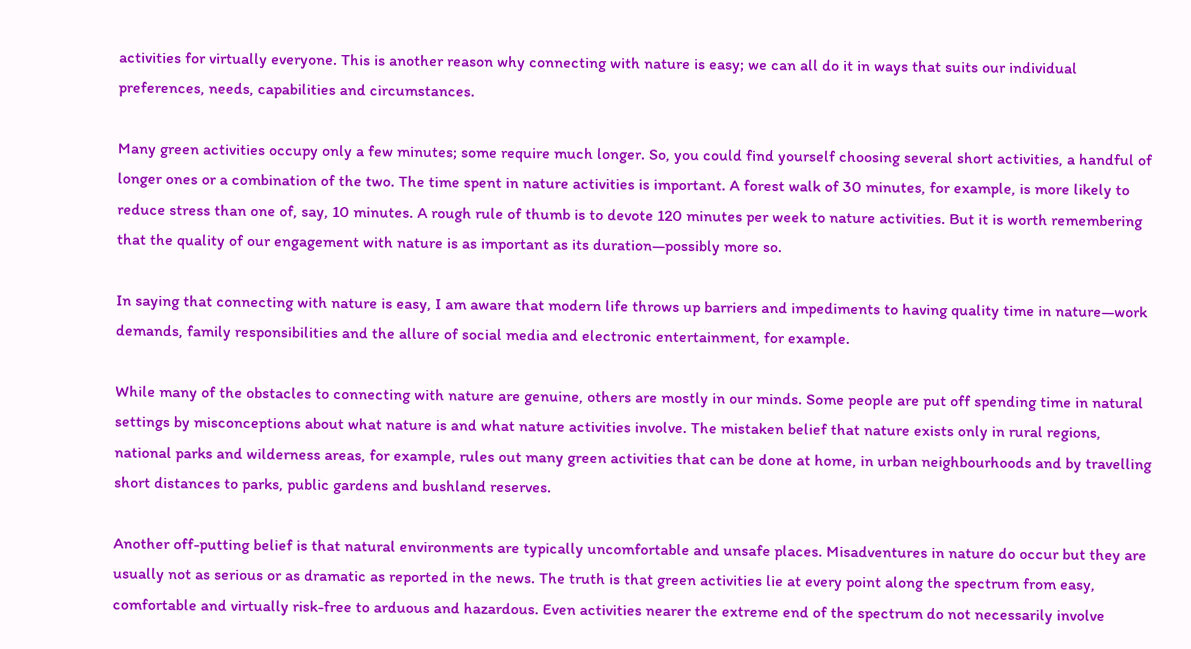activities for virtually everyone. This is another reason why connecting with nature is easy; we can all do it in ways that suits our individual preferences, needs, capabilities and circumstances.

Many green activities occupy only a few minutes; some require much longer. So, you could find yourself choosing several short activities, a handful of longer ones or a combination of the two. The time spent in nature activities is important. A forest walk of 30 minutes, for example, is more likely to reduce stress than one of, say, 10 minutes. A rough rule of thumb is to devote 120 minutes per week to nature activities. But it is worth remembering that the quality of our engagement with nature is as important as its duration—possibly more so.

In saying that connecting with nature is easy, I am aware that modern life throws up barriers and impediments to having quality time in nature—work demands, family responsibilities and the allure of social media and electronic entertainment, for example.

While many of the obstacles to connecting with nature are genuine, others are mostly in our minds. Some people are put off spending time in natural settings by misconceptions about what nature is and what nature activities involve. The mistaken belief that nature exists only in rural regions, national parks and wilderness areas, for example, rules out many green activities that can be done at home, in urban neighbourhoods and by travelling short distances to parks, public gardens and bushland reserves.

Another off-putting belief is that natural environments are typically uncomfortable and unsafe places. Misadventures in nature do occur but they are usually not as serious or as dramatic as reported in the news. The truth is that green activities lie at every point along the spectrum from easy, comfortable and virtually risk-free to arduous and hazardous. Even activities nearer the extreme end of the spectrum do not necessarily involve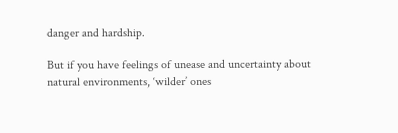danger and hardship.

But if you have feelings of unease and uncertainty about natural environments, ‘wilder’ ones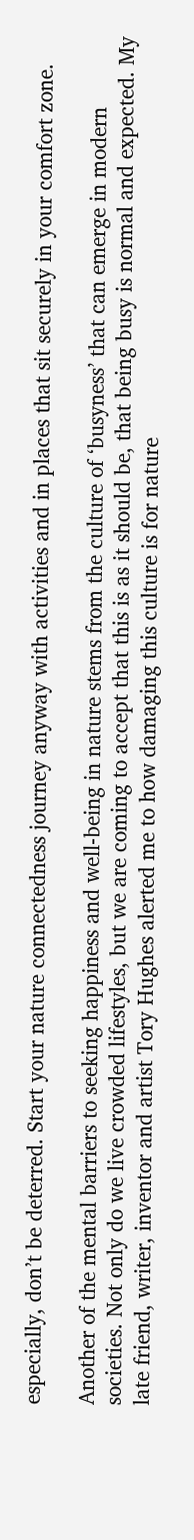especially, don’t be deterred. Start your nature connectedness journey anyway with activities and in places that sit securely in your comfort zone.

Another of the mental barriers to seeking happiness and well-being in nature stems from the culture of ‘busyness’ that can emerge in modern societies. Not only do we live crowded lifestyles, but we are coming to accept that this is as it should be, that being busy is normal and expected. My late friend, writer, inventor and artist Tory Hughes alerted me to how damaging this culture is for nature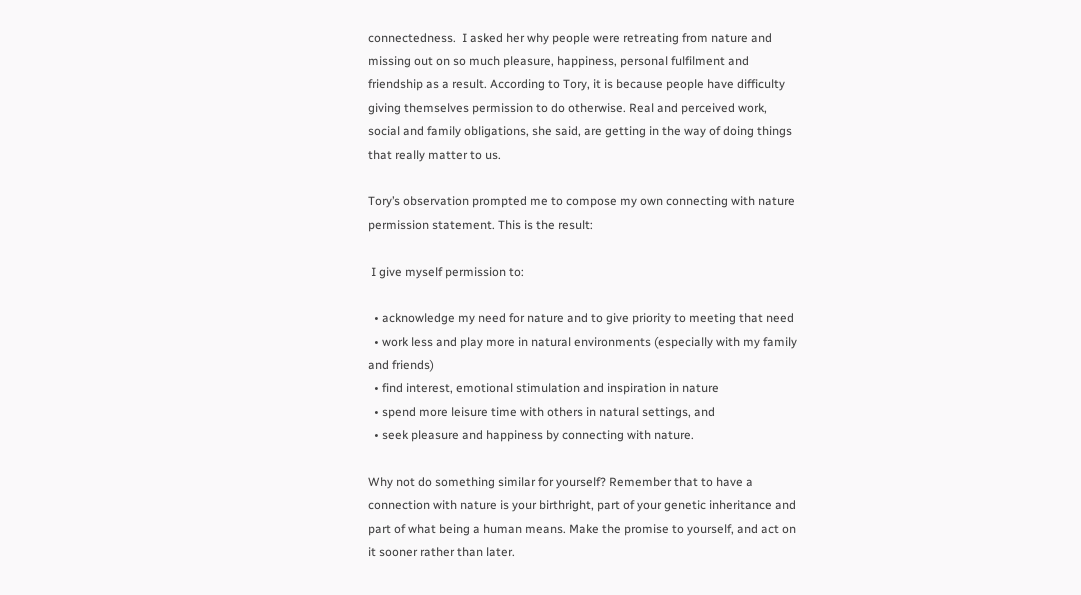connectedness.  I asked her why people were retreating from nature and missing out on so much pleasure, happiness, personal fulfilment and friendship as a result. According to Tory, it is because people have difficulty giving themselves permission to do otherwise. Real and perceived work, social and family obligations, she said, are getting in the way of doing things that really matter to us.

Tory’s observation prompted me to compose my own connecting with nature permission statement. This is the result:

 I give myself permission to:

  • acknowledge my need for nature and to give priority to meeting that need
  • work less and play more in natural environments (especially with my family and friends)
  • find interest, emotional stimulation and inspiration in nature
  • spend more leisure time with others in natural settings, and
  • seek pleasure and happiness by connecting with nature.

Why not do something similar for yourself? Remember that to have a connection with nature is your birthright, part of your genetic inheritance and part of what being a human means. Make the promise to yourself, and act on it sooner rather than later.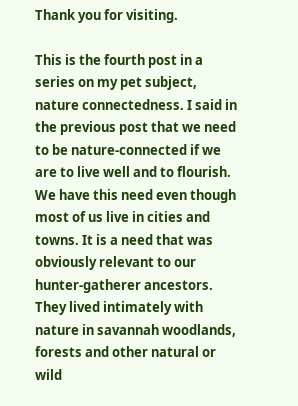Thank you for visiting.

This is the fourth post in a series on my pet subject, nature connectedness. I said in the previous post that we need to be nature-connected if we are to live well and to flourish. We have this need even though most of us live in cities and towns. It is a need that was obviously relevant to our hunter-gatherer ancestors. They lived intimately with nature in savannah woodlands, forests and other natural or wild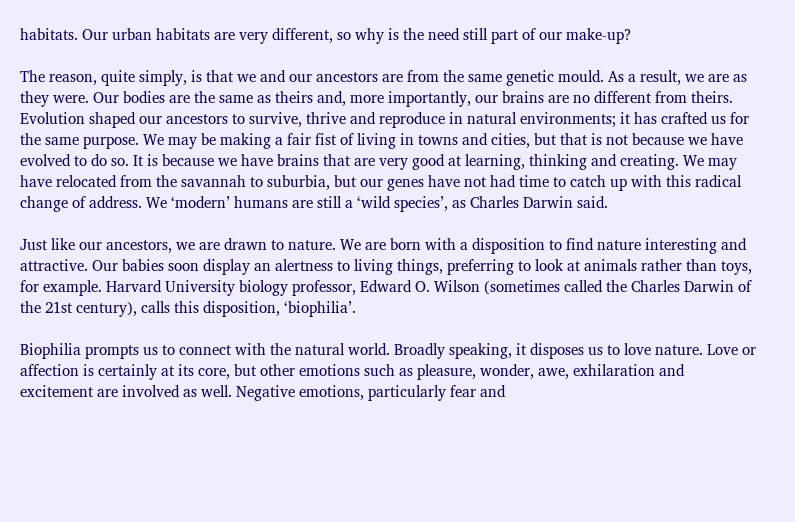habitats. Our urban habitats are very different, so why is the need still part of our make-up?

The reason, quite simply, is that we and our ancestors are from the same genetic mould. As a result, we are as they were. Our bodies are the same as theirs and, more importantly, our brains are no different from theirs. Evolution shaped our ancestors to survive, thrive and reproduce in natural environments; it has crafted us for the same purpose. We may be making a fair fist of living in towns and cities, but that is not because we have evolved to do so. It is because we have brains that are very good at learning, thinking and creating. We may have relocated from the savannah to suburbia, but our genes have not had time to catch up with this radical change of address. We ‘modern’ humans are still a ‘wild species’, as Charles Darwin said.

Just like our ancestors, we are drawn to nature. We are born with a disposition to find nature interesting and attractive. Our babies soon display an alertness to living things, preferring to look at animals rather than toys, for example. Harvard University biology professor, Edward O. Wilson (sometimes called the Charles Darwin of the 21st century), calls this disposition, ‘biophilia’.

Biophilia prompts us to connect with the natural world. Broadly speaking, it disposes us to love nature. Love or affection is certainly at its core, but other emotions such as pleasure, wonder, awe, exhilaration and excitement are involved as well. Negative emotions, particularly fear and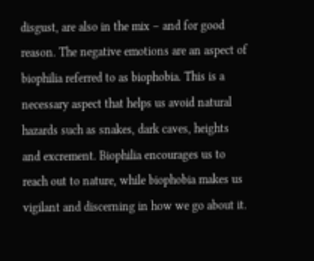disgust, are also in the mix – and for good reason. The negative emotions are an aspect of biophilia referred to as biophobia. This is a necessary aspect that helps us avoid natural hazards such as snakes, dark caves, heights and excrement. Biophilia encourages us to reach out to nature, while biophobia makes us vigilant and discerning in how we go about it.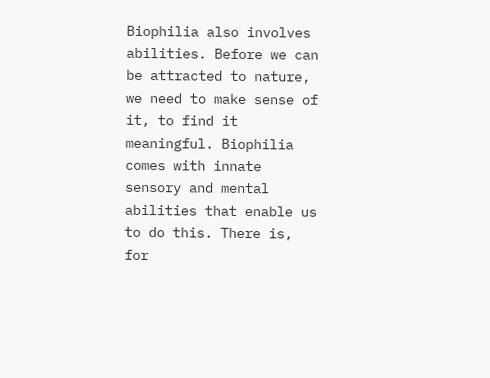Biophilia also involves abilities. Before we can be attracted to nature, we need to make sense of it, to find it meaningful. Biophilia comes with innate sensory and mental abilities that enable us to do this. There is, for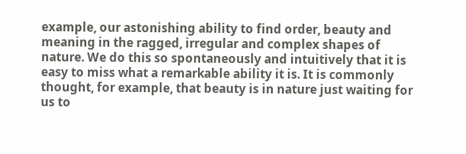example, our astonishing ability to find order, beauty and meaning in the ragged, irregular and complex shapes of nature. We do this so spontaneously and intuitively that it is easy to miss what a remarkable ability it is. It is commonly thought, for example, that beauty is in nature just waiting for us to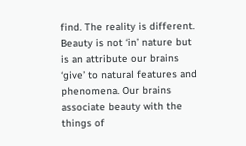find. The reality is different. Beauty is not ‘in’ nature but is an attribute our brains ‘give’ to natural features and phenomena. Our brains associate beauty with the things of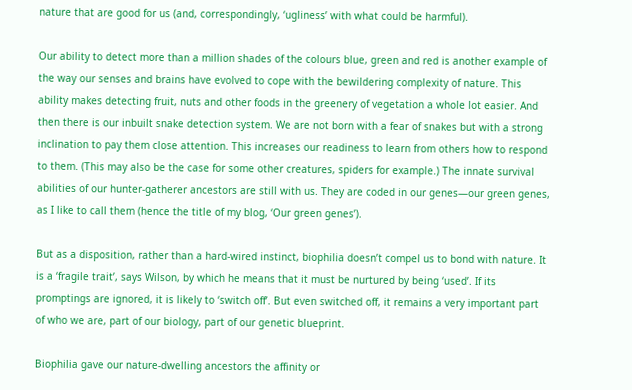nature that are good for us (and, correspondingly, ‘ugliness’ with what could be harmful).

Our ability to detect more than a million shades of the colours blue, green and red is another example of the way our senses and brains have evolved to cope with the bewildering complexity of nature. This ability makes detecting fruit, nuts and other foods in the greenery of vegetation a whole lot easier. And then there is our inbuilt snake detection system. We are not born with a fear of snakes but with a strong inclination to pay them close attention. This increases our readiness to learn from others how to respond to them. (This may also be the case for some other creatures, spiders for example.) The innate survival abilities of our hunter-gatherer ancestors are still with us. They are coded in our genes—our green genes, as I like to call them (hence the title of my blog, ‘Our green genes’).

But as a disposition, rather than a hard-wired instinct, biophilia doesn’t compel us to bond with nature. It is a ‘fragile trait’, says Wilson, by which he means that it must be nurtured by being ‘used’. If its promptings are ignored, it is likely to ‘switch off’. But even switched off, it remains a very important part of who we are, part of our biology, part of our genetic blueprint.

Biophilia gave our nature-dwelling ancestors the affinity or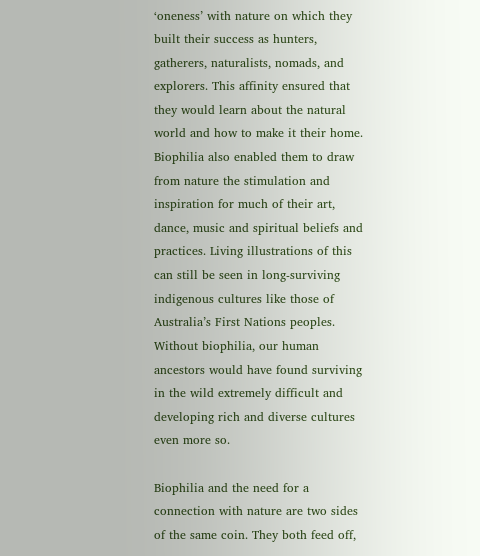‘oneness’ with nature on which they built their success as hunters, gatherers, naturalists, nomads, and explorers. This affinity ensured that they would learn about the natural world and how to make it their home. Biophilia also enabled them to draw from nature the stimulation and inspiration for much of their art, dance, music and spiritual beliefs and practices. Living illustrations of this can still be seen in long-surviving indigenous cultures like those of Australia’s First Nations peoples. Without biophilia, our human ancestors would have found surviving in the wild extremely difficult and developing rich and diverse cultures even more so.

Biophilia and the need for a connection with nature are two sides of the same coin. They both feed off,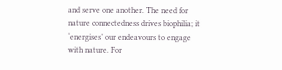and serve one another. The need for nature connectedness drives biophilia; it ‘energises’ our endeavours to engage with nature. For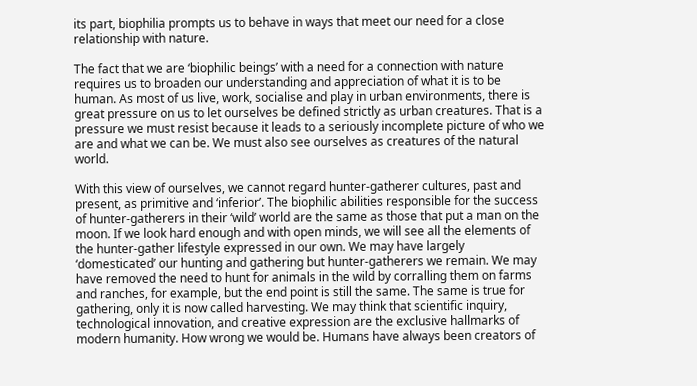its part, biophilia prompts us to behave in ways that meet our need for a close relationship with nature.

The fact that we are ‘biophilic beings’ with a need for a connection with nature requires us to broaden our understanding and appreciation of what it is to be human. As most of us live, work, socialise and play in urban environments, there is great pressure on us to let ourselves be defined strictly as urban creatures. That is a pressure we must resist because it leads to a seriously incomplete picture of who we are and what we can be. We must also see ourselves as creatures of the natural world.

With this view of ourselves, we cannot regard hunter-gatherer cultures, past and present, as primitive and ‘inferior’. The biophilic abilities responsible for the success of hunter-gatherers in their ‘wild’ world are the same as those that put a man on the moon. If we look hard enough and with open minds, we will see all the elements of the hunter-gather lifestyle expressed in our own. We may have largely ‘domesticated’ our hunting and gathering but hunter-gatherers we remain. We may have removed the need to hunt for animals in the wild by corralling them on farms and ranches, for example, but the end point is still the same. The same is true for gathering, only it is now called harvesting. We may think that scientific inquiry, technological innovation, and creative expression are the exclusive hallmarks of modern humanity. How wrong we would be. Humans have always been creators of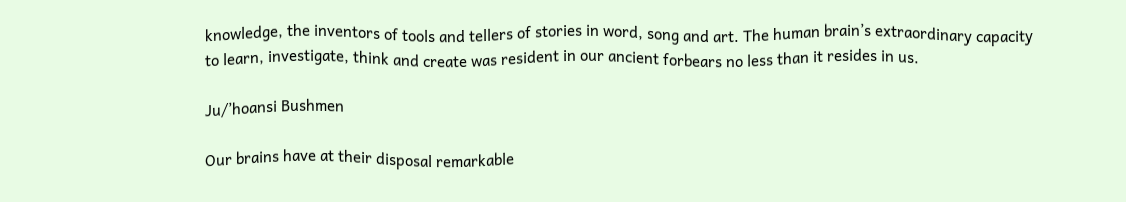knowledge, the inventors of tools and tellers of stories in word, song and art. The human brain’s extraordinary capacity to learn, investigate, think and create was resident in our ancient forbears no less than it resides in us.

Ju/’hoansi Bushmen

Our brains have at their disposal remarkable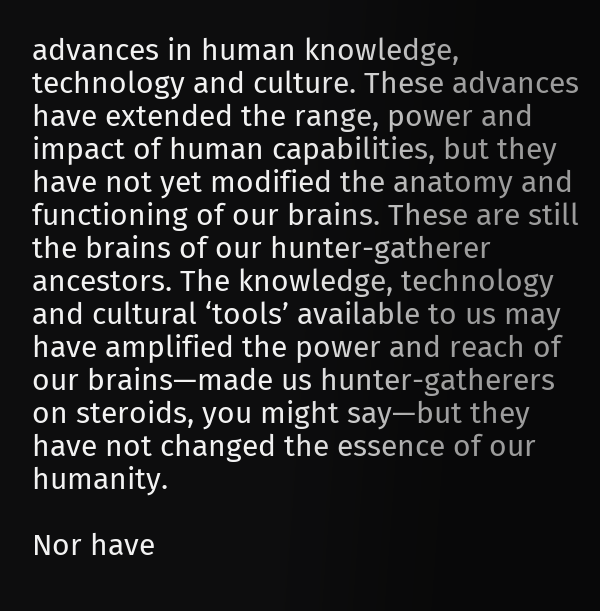advances in human knowledge, technology and culture. These advances have extended the range, power and impact of human capabilities, but they have not yet modified the anatomy and functioning of our brains. These are still the brains of our hunter-gatherer ancestors. The knowledge, technology and cultural ‘tools’ available to us may have amplified the power and reach of our brains—made us hunter-gatherers on steroids, you might say—but they have not changed the essence of our humanity.

Nor have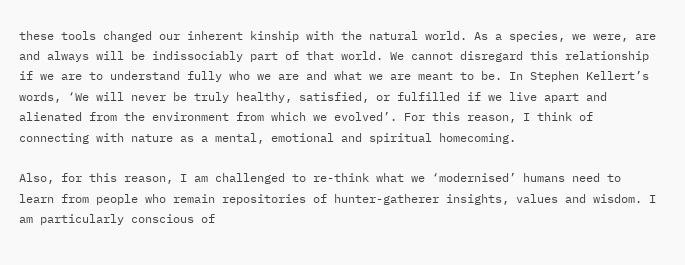these tools changed our inherent kinship with the natural world. As a species, we were, are and always will be indissociably part of that world. We cannot disregard this relationship if we are to understand fully who we are and what we are meant to be. In Stephen Kellert’s words, ‘We will never be truly healthy, satisfied, or fulfilled if we live apart and alienated from the environment from which we evolved’. For this reason, I think of connecting with nature as a mental, emotional and spiritual homecoming.

Also, for this reason, I am challenged to re-think what we ‘modernised’ humans need to learn from people who remain repositories of hunter-gatherer insights, values and wisdom. I am particularly conscious of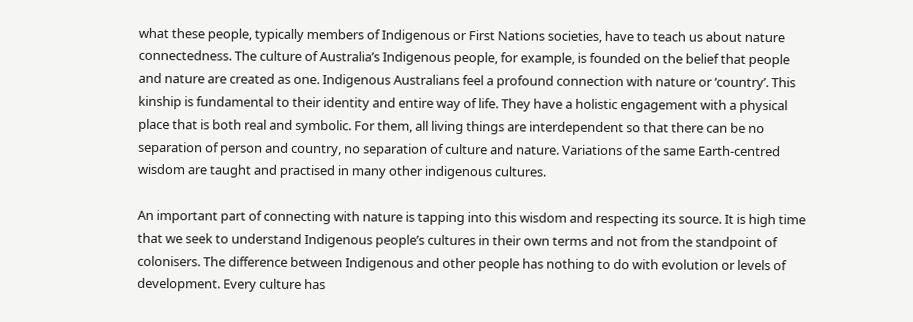what these people, typically members of Indigenous or First Nations societies, have to teach us about nature connectedness. The culture of Australia’s Indigenous people, for example, is founded on the belief that people and nature are created as one. Indigenous Australians feel a profound connection with nature or ‘country’. This kinship is fundamental to their identity and entire way of life. They have a holistic engagement with a physical place that is both real and symbolic. For them, all living things are interdependent so that there can be no separation of person and country, no separation of culture and nature. Variations of the same Earth-centred wisdom are taught and practised in many other indigenous cultures.

An important part of connecting with nature is tapping into this wisdom and respecting its source. It is high time that we seek to understand Indigenous people’s cultures in their own terms and not from the standpoint of colonisers. The difference between Indigenous and other people has nothing to do with evolution or levels of development. Every culture has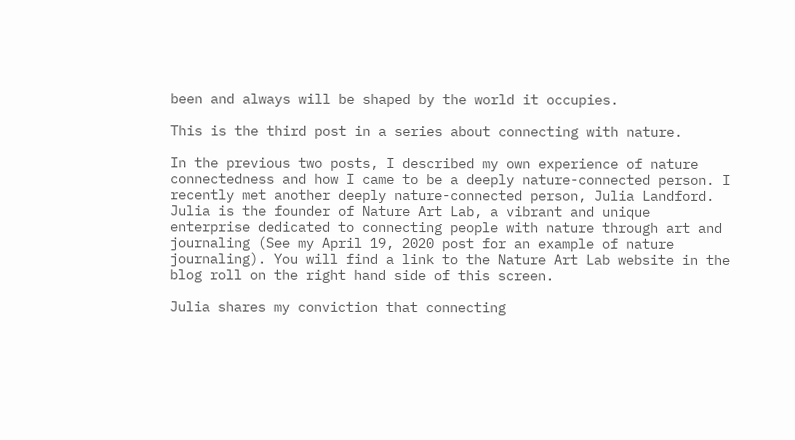been and always will be shaped by the world it occupies.

This is the third post in a series about connecting with nature.

In the previous two posts, I described my own experience of nature connectedness and how I came to be a deeply nature-connected person. I recently met another deeply nature-connected person, Julia Landford. Julia is the founder of Nature Art Lab, a vibrant and unique enterprise dedicated to connecting people with nature through art and journaling (See my April 19, 2020 post for an example of nature journaling). You will find a link to the Nature Art Lab website in the blog roll on the right hand side of this screen.

Julia shares my conviction that connecting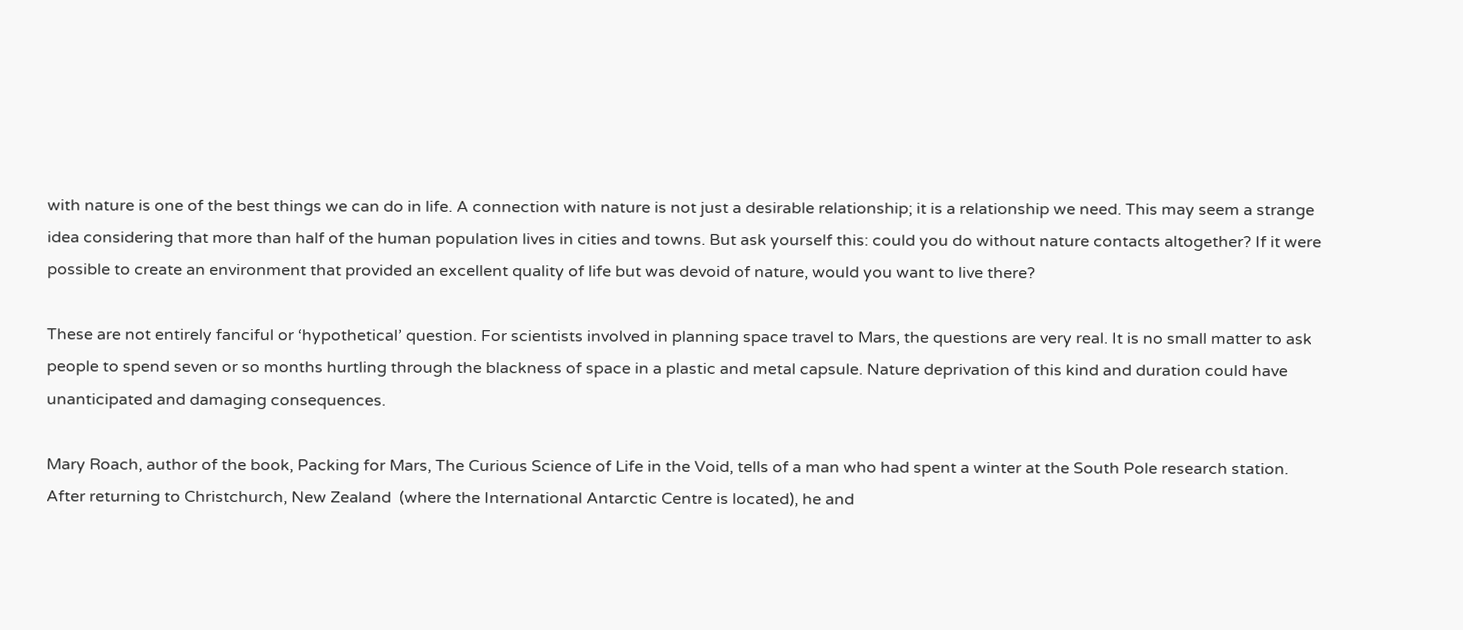with nature is one of the best things we can do in life. A connection with nature is not just a desirable relationship; it is a relationship we need. This may seem a strange idea considering that more than half of the human population lives in cities and towns. But ask yourself this: could you do without nature contacts altogether? If it were possible to create an environment that provided an excellent quality of life but was devoid of nature, would you want to live there?

These are not entirely fanciful or ‘hypothetical’ question. For scientists involved in planning space travel to Mars, the questions are very real. It is no small matter to ask people to spend seven or so months hurtling through the blackness of space in a plastic and metal capsule. Nature deprivation of this kind and duration could have unanticipated and damaging consequences.

Mary Roach, author of the book, Packing for Mars, The Curious Science of Life in the Void, tells of a man who had spent a winter at the South Pole research station. After returning to Christchurch, New Zealand  (where the International Antarctic Centre is located), he and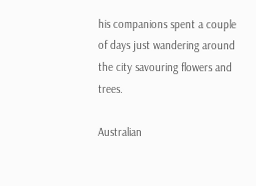his companions spent a couple of days just wandering around the city savouring flowers and trees.

Australian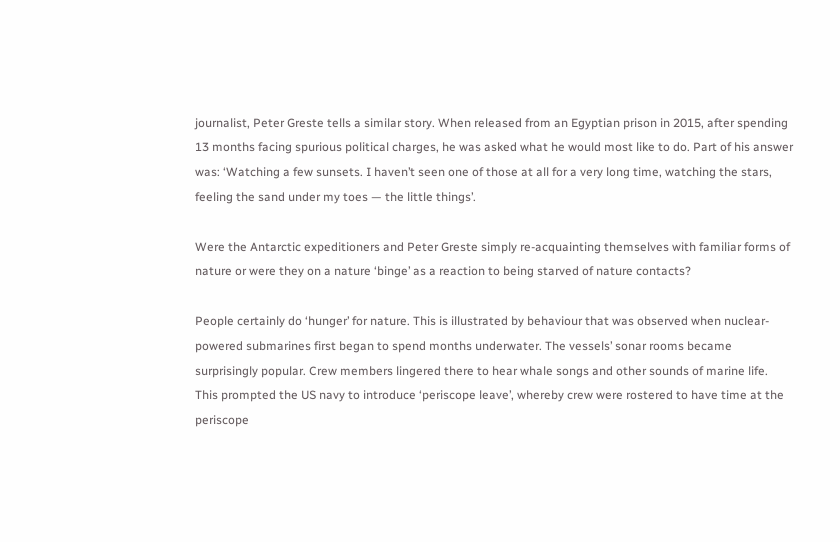journalist, Peter Greste tells a similar story. When released from an Egyptian prison in 2015, after spending 13 months facing spurious political charges, he was asked what he would most like to do. Part of his answer was: ‘Watching a few sunsets. I haven’t seen one of those at all for a very long time, watching the stars, feeling the sand under my toes — the little things’.

Were the Antarctic expeditioners and Peter Greste simply re-acquainting themselves with familiar forms of nature or were they on a nature ‘binge’ as a reaction to being starved of nature contacts?

People certainly do ‘hunger’ for nature. This is illustrated by behaviour that was observed when nuclear-powered submarines first began to spend months underwater. The vessels’ sonar rooms became surprisingly popular. Crew members lingered there to hear whale songs and other sounds of marine life. This prompted the US navy to introduce ‘periscope leave’, whereby crew were rostered to have time at the periscope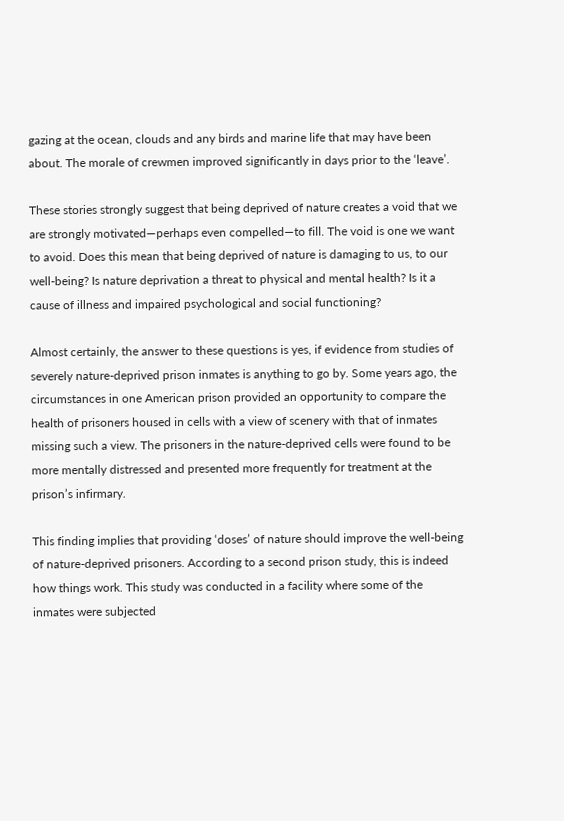gazing at the ocean, clouds and any birds and marine life that may have been about. The morale of crewmen improved significantly in days prior to the ‘leave’.

These stories strongly suggest that being deprived of nature creates a void that we are strongly motivated—perhaps even compelled—to fill. The void is one we want to avoid. Does this mean that being deprived of nature is damaging to us, to our well-being? Is nature deprivation a threat to physical and mental health? Is it a cause of illness and impaired psychological and social functioning?

Almost certainly, the answer to these questions is yes, if evidence from studies of severely nature-deprived prison inmates is anything to go by. Some years ago, the circumstances in one American prison provided an opportunity to compare the health of prisoners housed in cells with a view of scenery with that of inmates missing such a view. The prisoners in the nature-deprived cells were found to be more mentally distressed and presented more frequently for treatment at the prison’s infirmary.

This finding implies that providing ‘doses’ of nature should improve the well-being of nature-deprived prisoners. According to a second prison study, this is indeed how things work. This study was conducted in a facility where some of the inmates were subjected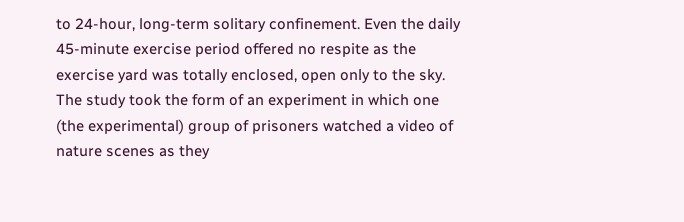to 24-hour, long-term solitary confinement. Even the daily 45-minute exercise period offered no respite as the exercise yard was totally enclosed, open only to the sky. The study took the form of an experiment in which one (the experimental) group of prisoners watched a video of nature scenes as they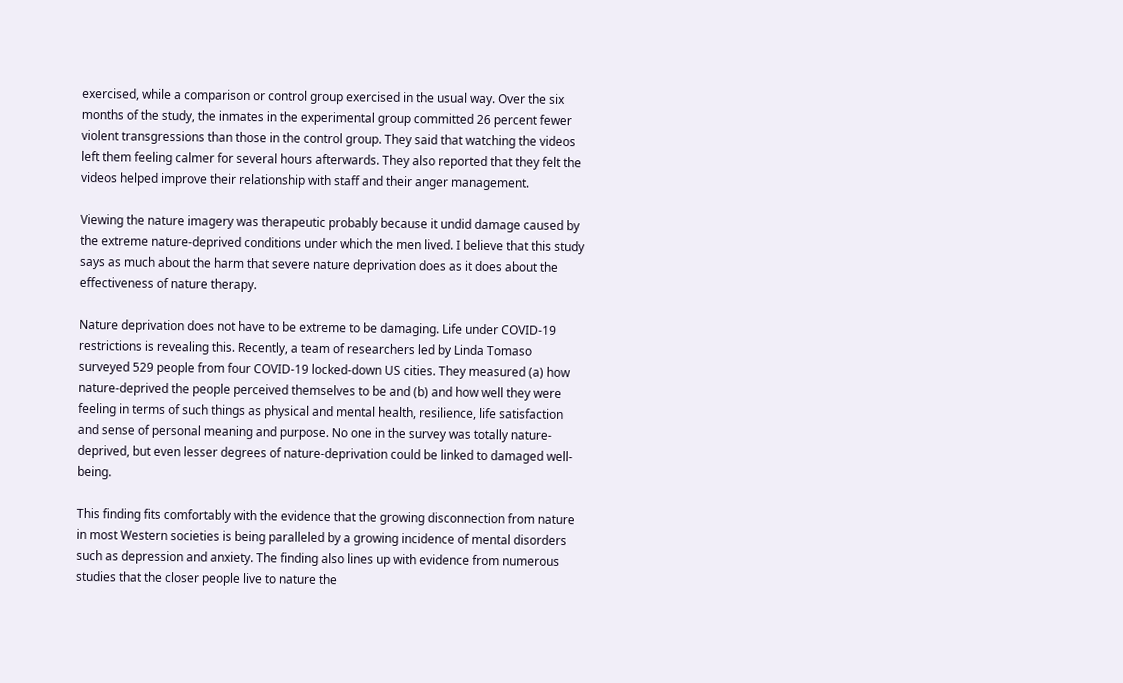exercised, while a comparison or control group exercised in the usual way. Over the six months of the study, the inmates in the experimental group committed 26 percent fewer violent transgressions than those in the control group. They said that watching the videos left them feeling calmer for several hours afterwards. They also reported that they felt the videos helped improve their relationship with staff and their anger management.

Viewing the nature imagery was therapeutic probably because it undid damage caused by the extreme nature-deprived conditions under which the men lived. I believe that this study says as much about the harm that severe nature deprivation does as it does about the effectiveness of nature therapy.

Nature deprivation does not have to be extreme to be damaging. Life under COVID-19 restrictions is revealing this. Recently, a team of researchers led by Linda Tomaso surveyed 529 people from four COVID-19 locked-down US cities. They measured (a) how nature-deprived the people perceived themselves to be and (b) and how well they were feeling in terms of such things as physical and mental health, resilience, life satisfaction and sense of personal meaning and purpose. No one in the survey was totally nature-deprived, but even lesser degrees of nature-deprivation could be linked to damaged well-being.

This finding fits comfortably with the evidence that the growing disconnection from nature in most Western societies is being paralleled by a growing incidence of mental disorders such as depression and anxiety. The finding also lines up with evidence from numerous studies that the closer people live to nature the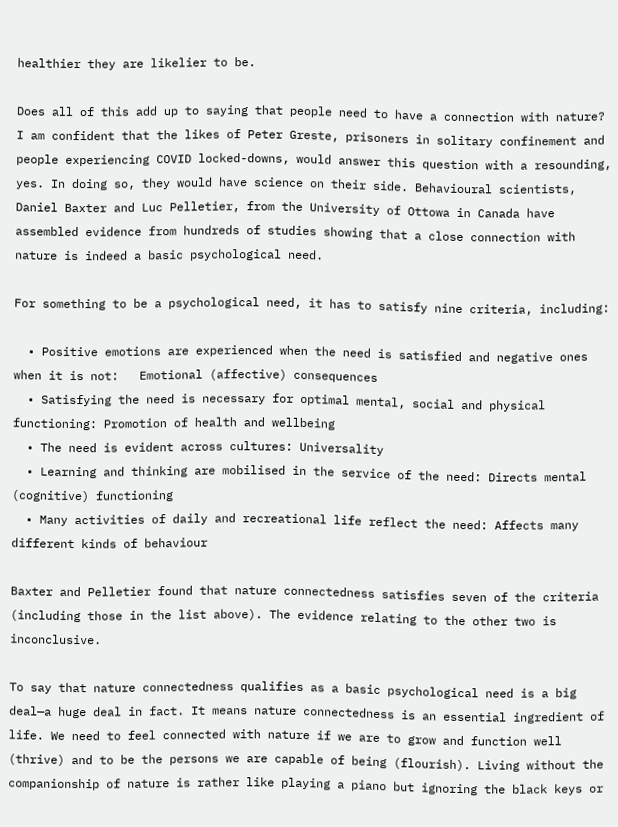healthier they are likelier to be.

Does all of this add up to saying that people need to have a connection with nature? I am confident that the likes of Peter Greste, prisoners in solitary confinement and people experiencing COVID locked-downs, would answer this question with a resounding, yes. In doing so, they would have science on their side. Behavioural scientists, Daniel Baxter and Luc Pelletier, from the University of Ottowa in Canada have assembled evidence from hundreds of studies showing that a close connection with nature is indeed a basic psychological need.

For something to be a psychological need, it has to satisfy nine criteria, including:

  • Positive emotions are experienced when the need is satisfied and negative ones when it is not:   Emotional (affective) consequences
  • Satisfying the need is necessary for optimal mental, social and physical functioning: Promotion of health and wellbeing
  • The need is evident across cultures: Universality
  • Learning and thinking are mobilised in the service of the need: Directs mental (cognitive) functioning
  • Many activities of daily and recreational life reflect the need: Affects many different kinds of behaviour

Baxter and Pelletier found that nature connectedness satisfies seven of the criteria (including those in the list above). The evidence relating to the other two is inconclusive.

To say that nature connectedness qualifies as a basic psychological need is a big deal—a huge deal in fact. It means nature connectedness is an essential ingredient of life. We need to feel connected with nature if we are to grow and function well (thrive) and to be the persons we are capable of being (flourish). Living without the companionship of nature is rather like playing a piano but ignoring the black keys or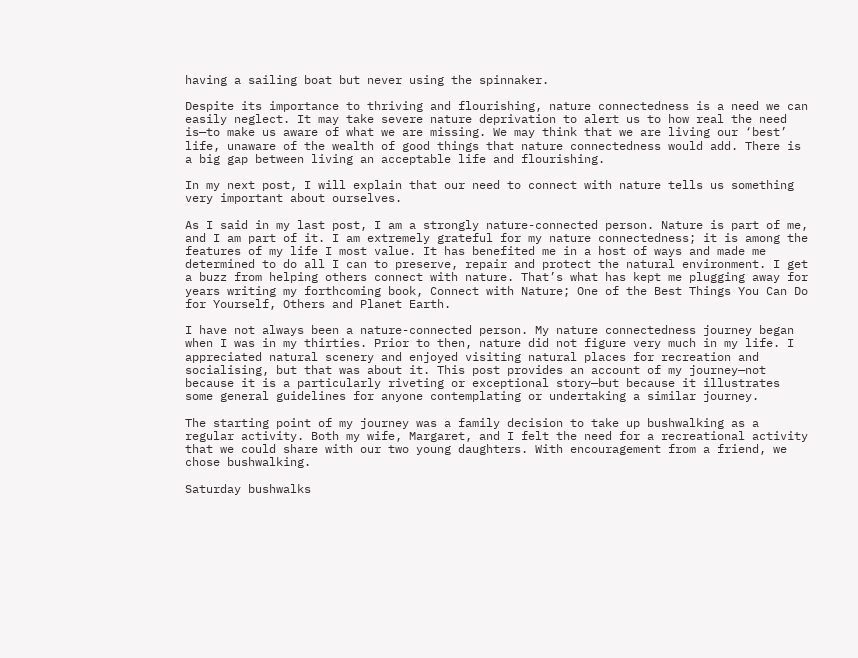having a sailing boat but never using the spinnaker.

Despite its importance to thriving and flourishing, nature connectedness is a need we can easily neglect. It may take severe nature deprivation to alert us to how real the need is—to make us aware of what we are missing. We may think that we are living our ‘best’ life, unaware of the wealth of good things that nature connectedness would add. There is a big gap between living an acceptable life and flourishing.

In my next post, I will explain that our need to connect with nature tells us something very important about ourselves.

As I said in my last post, I am a strongly nature-connected person. Nature is part of me, and I am part of it. I am extremely grateful for my nature connectedness; it is among the features of my life I most value. It has benefited me in a host of ways and made me determined to do all I can to preserve, repair and protect the natural environment. I get a buzz from helping others connect with nature. That’s what has kept me plugging away for years writing my forthcoming book, Connect with Nature; One of the Best Things You Can Do for Yourself, Others and Planet Earth.

I have not always been a nature-connected person. My nature connectedness journey began when I was in my thirties. Prior to then, nature did not figure very much in my life. I appreciated natural scenery and enjoyed visiting natural places for recreation and socialising, but that was about it. This post provides an account of my journey—not because it is a particularly riveting or exceptional story—but because it illustrates some general guidelines for anyone contemplating or undertaking a similar journey.

The starting point of my journey was a family decision to take up bushwalking as a regular activity. Both my wife, Margaret, and I felt the need for a recreational activity that we could share with our two young daughters. With encouragement from a friend, we chose bushwalking.

Saturday bushwalks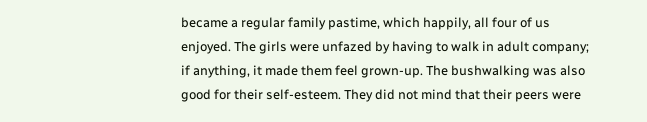became a regular family pastime, which happily, all four of us enjoyed. The girls were unfazed by having to walk in adult company; if anything, it made them feel grown-up. The bushwalking was also good for their self-esteem. They did not mind that their peers were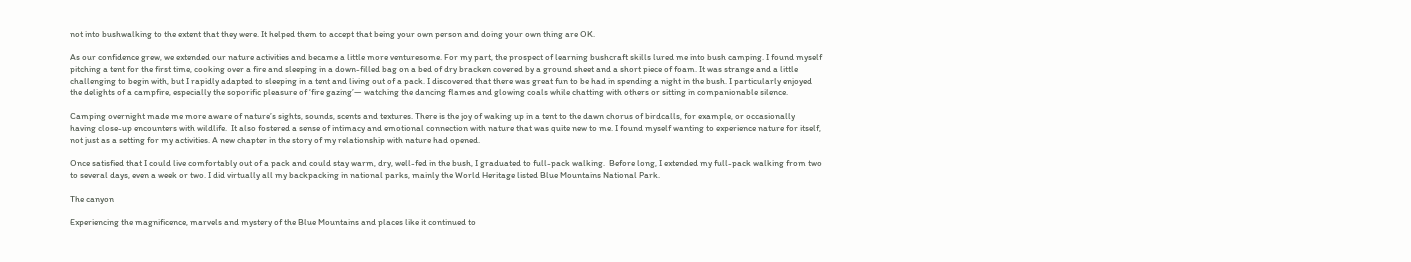not into bushwalking to the extent that they were. It helped them to accept that being your own person and doing your own thing are OK.

As our confidence grew, we extended our nature activities and became a little more venturesome. For my part, the prospect of learning bushcraft skills lured me into bush camping. I found myself pitching a tent for the first time, cooking over a fire and sleeping in a down-filled bag on a bed of dry bracken covered by a ground sheet and a short piece of foam. It was strange and a little challenging to begin with, but I rapidly adapted to sleeping in a tent and living out of a pack. I discovered that there was great fun to be had in spending a night in the bush. I particularly enjoyed the delights of a campfire, especially the soporific pleasure of ‘fire gazing’— watching the dancing flames and glowing coals while chatting with others or sitting in companionable silence.

Camping overnight made me more aware of nature’s sights, sounds, scents and textures. There is the joy of waking up in a tent to the dawn chorus of birdcalls, for example, or occasionally having close-up encounters with wildlife.  It also fostered a sense of intimacy and emotional connection with nature that was quite new to me. I found myself wanting to experience nature for itself, not just as a setting for my activities. A new chapter in the story of my relationship with nature had opened.

Once satisfied that I could live comfortably out of a pack and could stay warm, dry, well-fed in the bush, I graduated to full-pack walking.  Before long, I extended my full-pack walking from two to several days, even a week or two. I did virtually all my backpacking in national parks, mainly the World Heritage listed Blue Mountains National Park.

The canyon

Experiencing the magnificence, marvels and mystery of the Blue Mountains and places like it continued to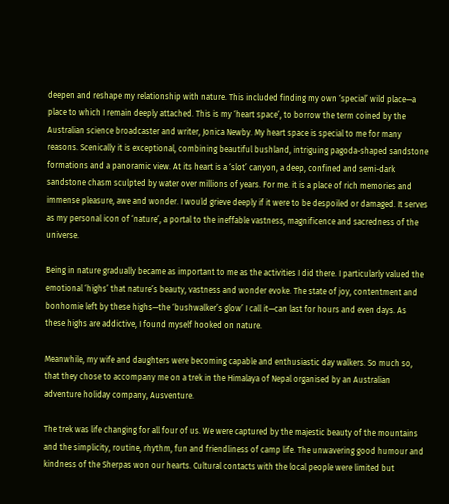deepen and reshape my relationship with nature. This included finding my own ‘special’ wild place—a place to which I remain deeply attached. This is my ‘heart space’, to borrow the term coined by the Australian science broadcaster and writer, Jonica Newby. My heart space is special to me for many reasons. Scenically it is exceptional, combining beautiful bushland, intriguing pagoda-shaped sandstone formations and a panoramic view. At its heart is a ‘slot’ canyon, a deep, confined and semi-dark sandstone chasm sculpted by water over millions of years. For me. it is a place of rich memories and immense pleasure, awe and wonder. I would grieve deeply if it were to be despoiled or damaged. It serves as my personal icon of ‘nature’, a portal to the ineffable vastness, magnificence and sacredness of the universe.

Being in nature gradually became as important to me as the activities I did there. I particularly valued the emotional ‘highs’ that nature’s beauty, vastness and wonder evoke. The state of joy, contentment and bonhomie left by these highs—the ‘bushwalker’s glow’ I call it—can last for hours and even days. As these highs are addictive, I found myself hooked on nature.

Meanwhile, my wife and daughters were becoming capable and enthusiastic day walkers. So much so, that they chose to accompany me on a trek in the Himalaya of Nepal organised by an Australian adventure holiday company, Ausventure.

The trek was life changing for all four of us. We were captured by the majestic beauty of the mountains and the simplicity, routine, rhythm, fun and friendliness of camp life. The unwavering good humour and kindness of the Sherpas won our hearts. Cultural contacts with the local people were limited but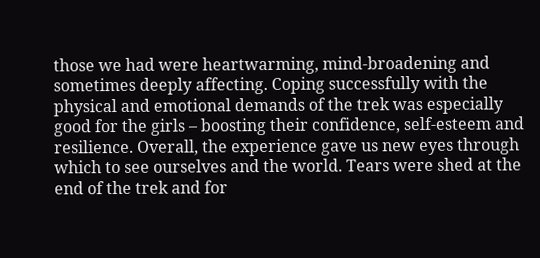those we had were heartwarming, mind-broadening and sometimes deeply affecting. Coping successfully with the physical and emotional demands of the trek was especially good for the girls – boosting their confidence, self-esteem and resilience. Overall, the experience gave us new eyes through which to see ourselves and the world. Tears were shed at the end of the trek and for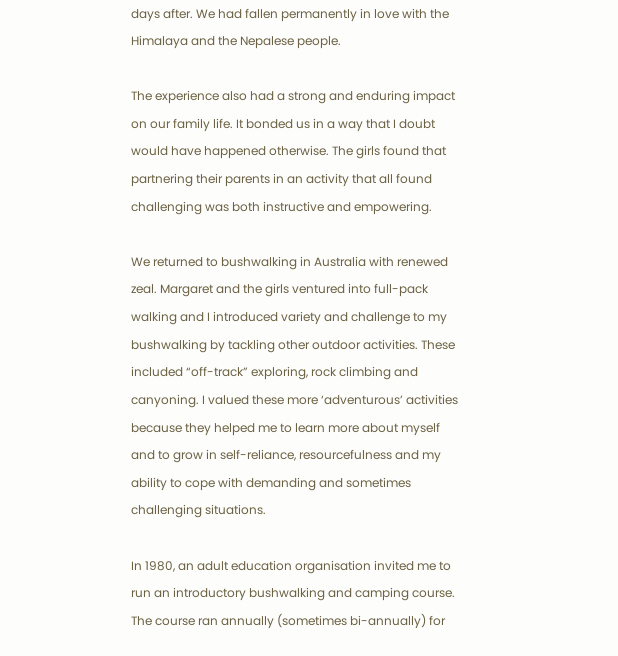days after. We had fallen permanently in love with the Himalaya and the Nepalese people.

The experience also had a strong and enduring impact on our family life. It bonded us in a way that I doubt would have happened otherwise. The girls found that partnering their parents in an activity that all found challenging was both instructive and empowering.

We returned to bushwalking in Australia with renewed zeal. Margaret and the girls ventured into full-pack walking and I introduced variety and challenge to my bushwalking by tackling other outdoor activities. These included “off-track” exploring, rock climbing and canyoning. I valued these more ‘adventurous’ activities because they helped me to learn more about myself and to grow in self-reliance, resourcefulness and my ability to cope with demanding and sometimes challenging situations.

In 1980, an adult education organisation invited me to run an introductory bushwalking and camping course. The course ran annually (sometimes bi-annually) for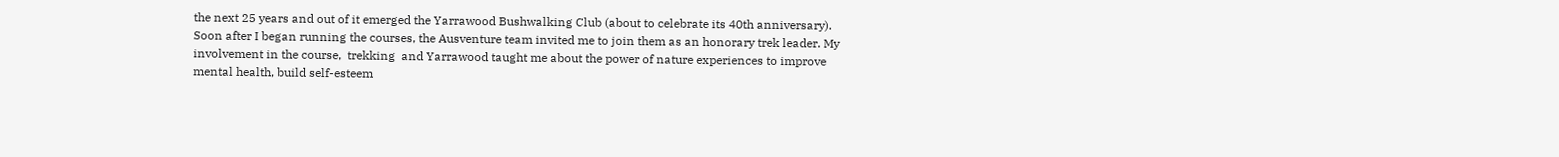the next 25 years and out of it emerged the Yarrawood Bushwalking Club (about to celebrate its 40th anniversary). Soon after I began running the courses, the Ausventure team invited me to join them as an honorary trek leader. My involvement in the course,  trekking  and Yarrawood taught me about the power of nature experiences to improve mental health, build self-esteem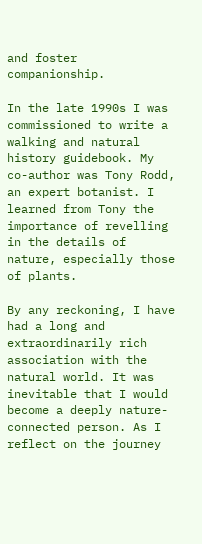and foster companionship.

In the late 1990s I was commissioned to write a walking and natural history guidebook. My co-author was Tony Rodd, an expert botanist. I learned from Tony the importance of revelling in the details of nature, especially those of plants.

By any reckoning, I have had a long and extraordinarily rich association with the natural world. It was inevitable that I would become a deeply nature-connected person. As I reflect on the journey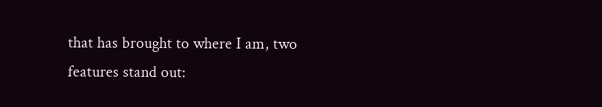that has brought to where I am, two features stand out: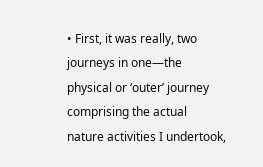• First, it was really, two journeys in one—the physical or ‘outer’ journey comprising the actual nature activities I undertook,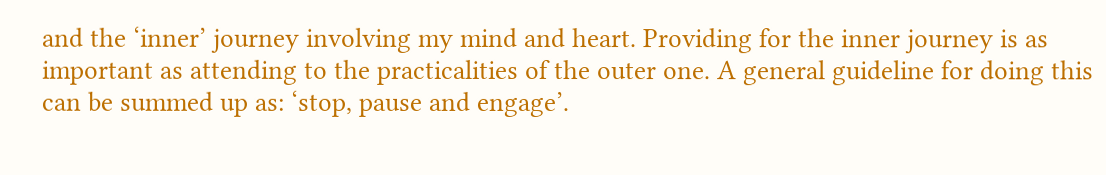and the ‘inner’ journey involving my mind and heart. Providing for the inner journey is as important as attending to the practicalities of the outer one. A general guideline for doing this can be summed up as: ‘stop, pause and engage’.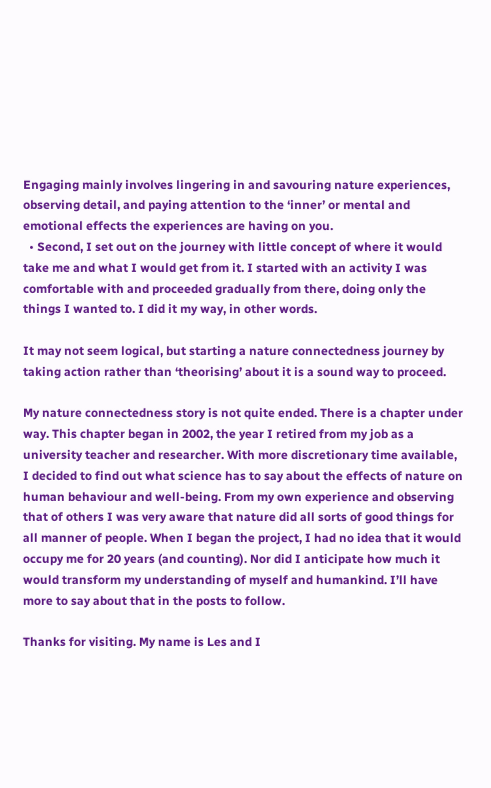Engaging mainly involves lingering in and savouring nature experiences, observing detail, and paying attention to the ‘inner’ or mental and emotional effects the experiences are having on you.
  • Second, I set out on the journey with little concept of where it would take me and what I would get from it. I started with an activity I was comfortable with and proceeded gradually from there, doing only the things I wanted to. I did it my way, in other words.

It may not seem logical, but starting a nature connectedness journey by taking action rather than ‘theorising’ about it is a sound way to proceed.

My nature connectedness story is not quite ended. There is a chapter under way. This chapter began in 2002, the year I retired from my job as a university teacher and researcher. With more discretionary time available, I decided to find out what science has to say about the effects of nature on human behaviour and well-being. From my own experience and observing that of others I was very aware that nature did all sorts of good things for all manner of people. When I began the project, I had no idea that it would occupy me for 20 years (and counting). Nor did I anticipate how much it would transform my understanding of myself and humankind. I’ll have more to say about that in the posts to follow.

Thanks for visiting. My name is Les and I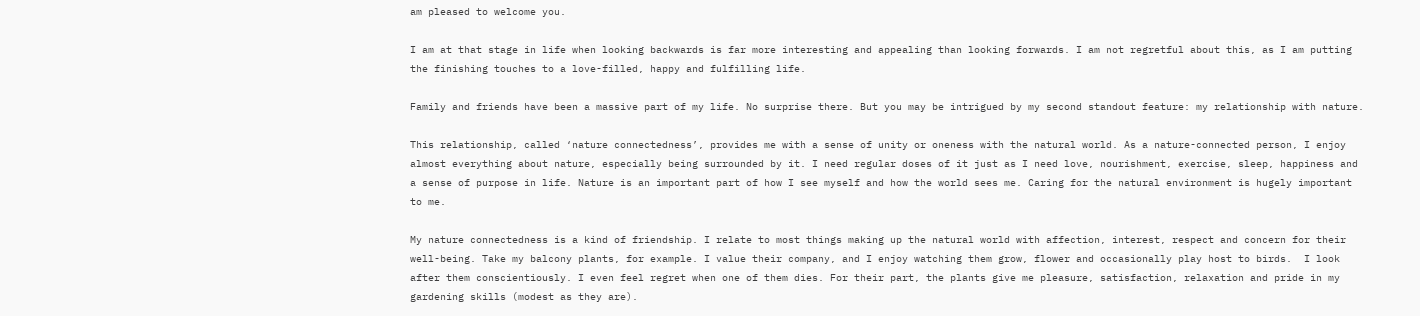am pleased to welcome you.

I am at that stage in life when looking backwards is far more interesting and appealing than looking forwards. I am not regretful about this, as I am putting the finishing touches to a love-filled, happy and fulfilling life.

Family and friends have been a massive part of my life. No surprise there. But you may be intrigued by my second standout feature: my relationship with nature.

This relationship, called ‘nature connectedness’, provides me with a sense of unity or oneness with the natural world. As a nature-connected person, I enjoy almost everything about nature, especially being surrounded by it. I need regular doses of it just as I need love, nourishment, exercise, sleep, happiness and a sense of purpose in life. Nature is an important part of how I see myself and how the world sees me. Caring for the natural environment is hugely important to me.

My nature connectedness is a kind of friendship. I relate to most things making up the natural world with affection, interest, respect and concern for their well-being. Take my balcony plants, for example. I value their company, and I enjoy watching them grow, flower and occasionally play host to birds.  I look after them conscientiously. I even feel regret when one of them dies. For their part, the plants give me pleasure, satisfaction, relaxation and pride in my gardening skills (modest as they are).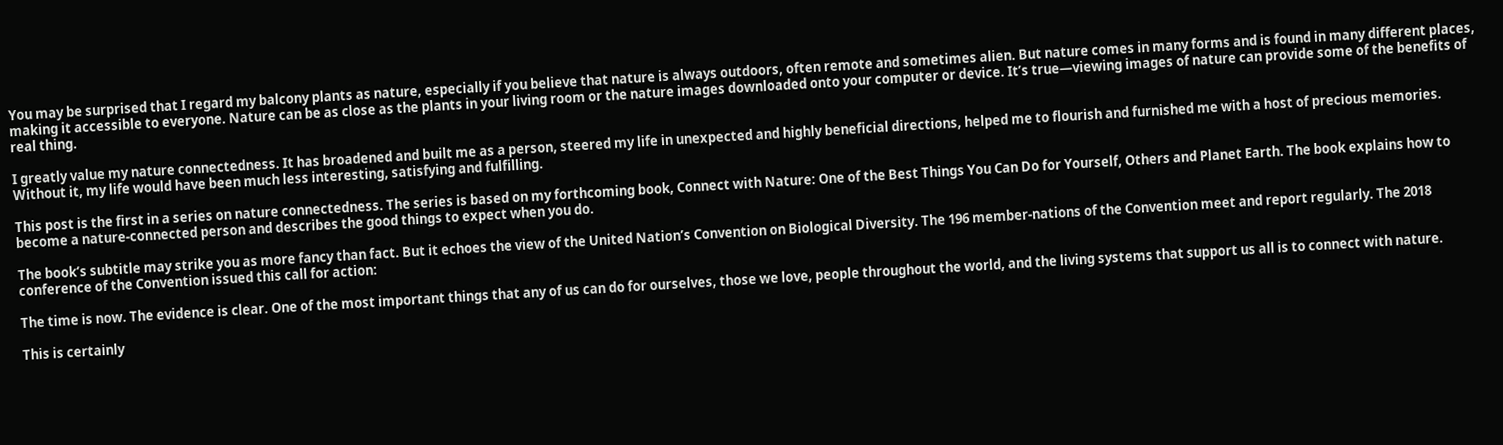You may be surprised that I regard my balcony plants as nature, especially if you believe that nature is always outdoors, often remote and sometimes alien. But nature comes in many forms and is found in many different places, making it accessible to everyone. Nature can be as close as the plants in your living room or the nature images downloaded onto your computer or device. It’s true—viewing images of nature can provide some of the benefits of real thing.

I greatly value my nature connectedness. It has broadened and built me as a person, steered my life in unexpected and highly beneficial directions, helped me to flourish and furnished me with a host of precious memories. Without it, my life would have been much less interesting, satisfying and fulfilling.

This post is the first in a series on nature connectedness. The series is based on my forthcoming book, Connect with Nature: One of the Best Things You Can Do for Yourself, Others and Planet Earth. The book explains how to become a nature-connected person and describes the good things to expect when you do.

The book’s subtitle may strike you as more fancy than fact. But it echoes the view of the United Nation’s Convention on Biological Diversity. The 196 member-nations of the Convention meet and report regularly. The 2018 conference of the Convention issued this call for action:

The time is now. The evidence is clear. One of the most important things that any of us can do for ourselves, those we love, people throughout the world, and the living systems that support us all is to connect with nature.

This is certainly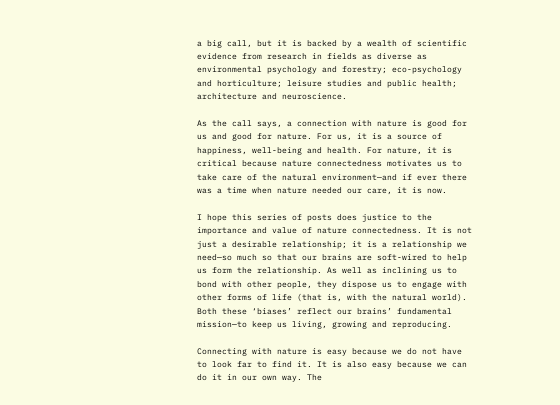a big call, but it is backed by a wealth of scientific evidence from research in fields as diverse as environmental psychology and forestry; eco-psychology and horticulture; leisure studies and public health; architecture and neuroscience.

As the call says, a connection with nature is good for us and good for nature. For us, it is a source of happiness, well-being and health. For nature, it is critical because nature connectedness motivates us to take care of the natural environment—and if ever there was a time when nature needed our care, it is now.

I hope this series of posts does justice to the importance and value of nature connectedness. It is not just a desirable relationship; it is a relationship we need—so much so that our brains are soft-wired to help us form the relationship. As well as inclining us to bond with other people, they dispose us to engage with other forms of life (that is, with the natural world). Both these ‘biases’ reflect our brains’ fundamental mission—to keep us living, growing and reproducing.

Connecting with nature is easy because we do not have to look far to find it. It is also easy because we can do it in our own way. The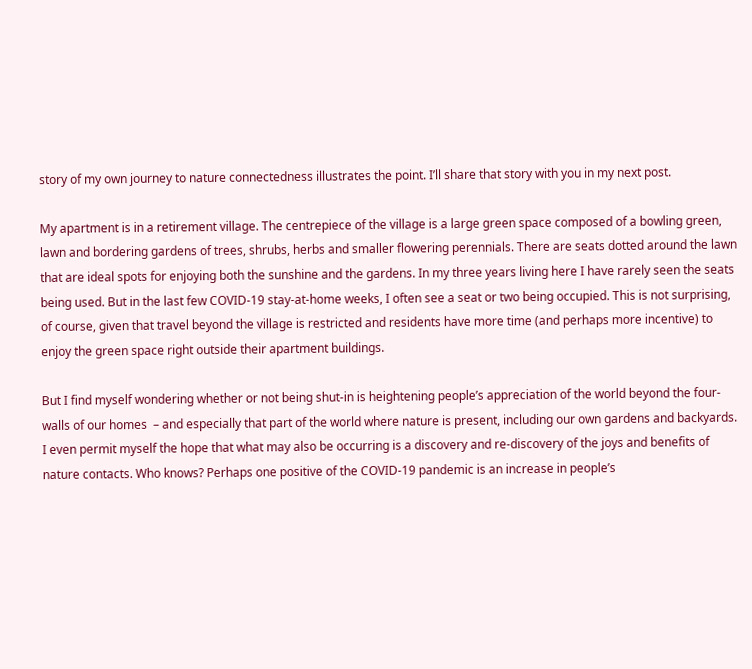story of my own journey to nature connectedness illustrates the point. I’ll share that story with you in my next post.

My apartment is in a retirement village. The centrepiece of the village is a large green space composed of a bowling green, lawn and bordering gardens of trees, shrubs, herbs and smaller flowering perennials. There are seats dotted around the lawn that are ideal spots for enjoying both the sunshine and the gardens. In my three years living here I have rarely seen the seats being used. But in the last few COVID-19 stay-at-home weeks, I often see a seat or two being occupied. This is not surprising, of course, given that travel beyond the village is restricted and residents have more time (and perhaps more incentive) to enjoy the green space right outside their apartment buildings.

But I find myself wondering whether or not being shut-in is heightening people’s appreciation of the world beyond the four-walls of our homes  – and especially that part of the world where nature is present, including our own gardens and backyards. I even permit myself the hope that what may also be occurring is a discovery and re-discovery of the joys and benefits of nature contacts. Who knows? Perhaps one positive of the COVID-19 pandemic is an increase in people’s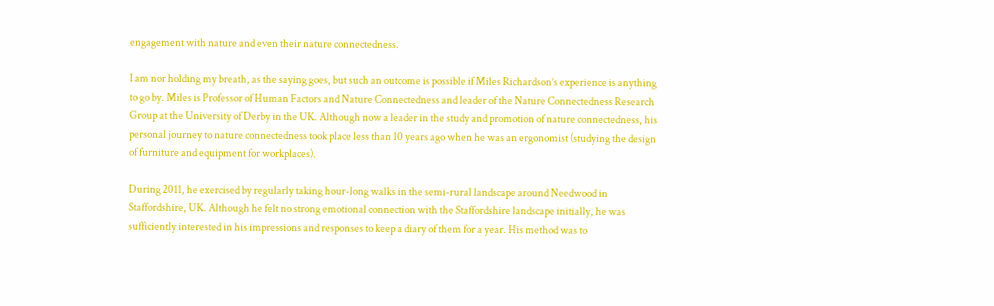engagement with nature and even their nature connectedness.

I am nor holding my breath, as the saying goes, but such an outcome is possible if Miles Richardson’s experience is anything to go by. Miles is Professor of Human Factors and Nature Connectedness and leader of the Nature Connectedness Research Group at the University of Derby in the UK. Although now a leader in the study and promotion of nature connectedness, his personal journey to nature connectedness took place less than 10 years ago when he was an ergonomist (studying the design of furniture and equipment for workplaces).

During 2011, he exercised by regularly taking hour-long walks in the semi-rural landscape around Needwood in Staffordshire, UK. Although he felt no strong emotional connection with the Staffordshire landscape initially, he was sufficiently interested in his impressions and responses to keep a diary of them for a year. His method was to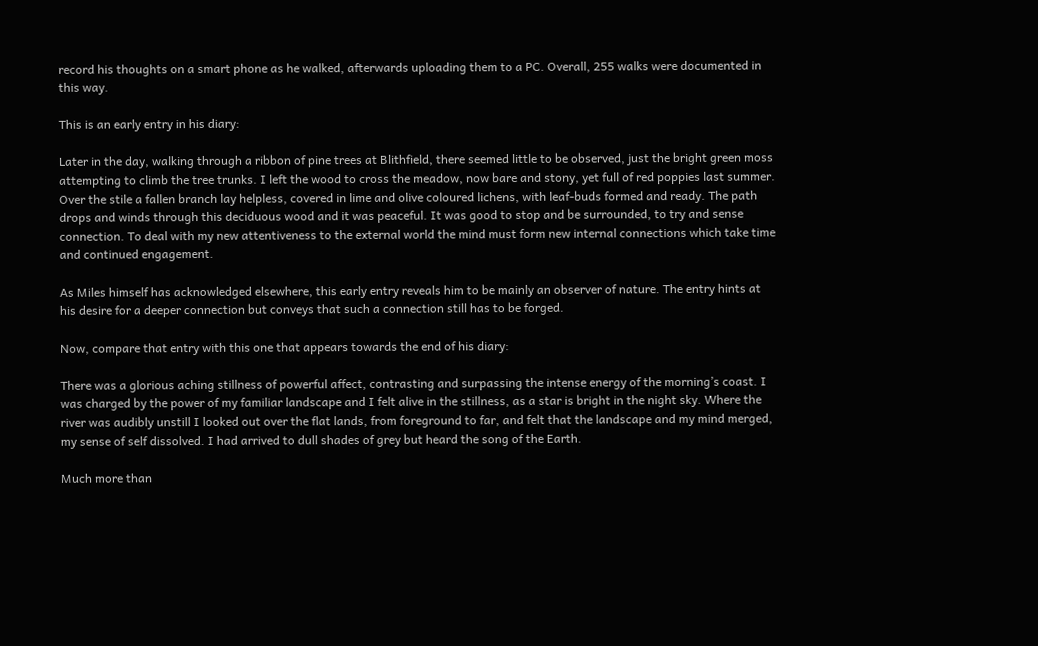record his thoughts on a smart phone as he walked, afterwards uploading them to a PC. Overall, 255 walks were documented in this way.

This is an early entry in his diary:

Later in the day, walking through a ribbon of pine trees at Blithfield, there seemed little to be observed, just the bright green moss attempting to climb the tree trunks. I left the wood to cross the meadow, now bare and stony, yet full of red poppies last summer. Over the stile a fallen branch lay helpless, covered in lime and olive coloured lichens, with leaf-buds formed and ready. The path drops and winds through this deciduous wood and it was peaceful. It was good to stop and be surrounded, to try and sense connection. To deal with my new attentiveness to the external world the mind must form new internal connections which take time and continued engagement.

As Miles himself has acknowledged elsewhere, this early entry reveals him to be mainly an observer of nature. The entry hints at his desire for a deeper connection but conveys that such a connection still has to be forged.

Now, compare that entry with this one that appears towards the end of his diary:

There was a glorious aching stillness of powerful affect, contrasting and surpassing the intense energy of the morning’s coast. I was charged by the power of my familiar landscape and I felt alive in the stillness, as a star is bright in the night sky. Where the river was audibly unstill I looked out over the flat lands, from foreground to far, and felt that the landscape and my mind merged, my sense of self dissolved. I had arrived to dull shades of grey but heard the song of the Earth.

Much more than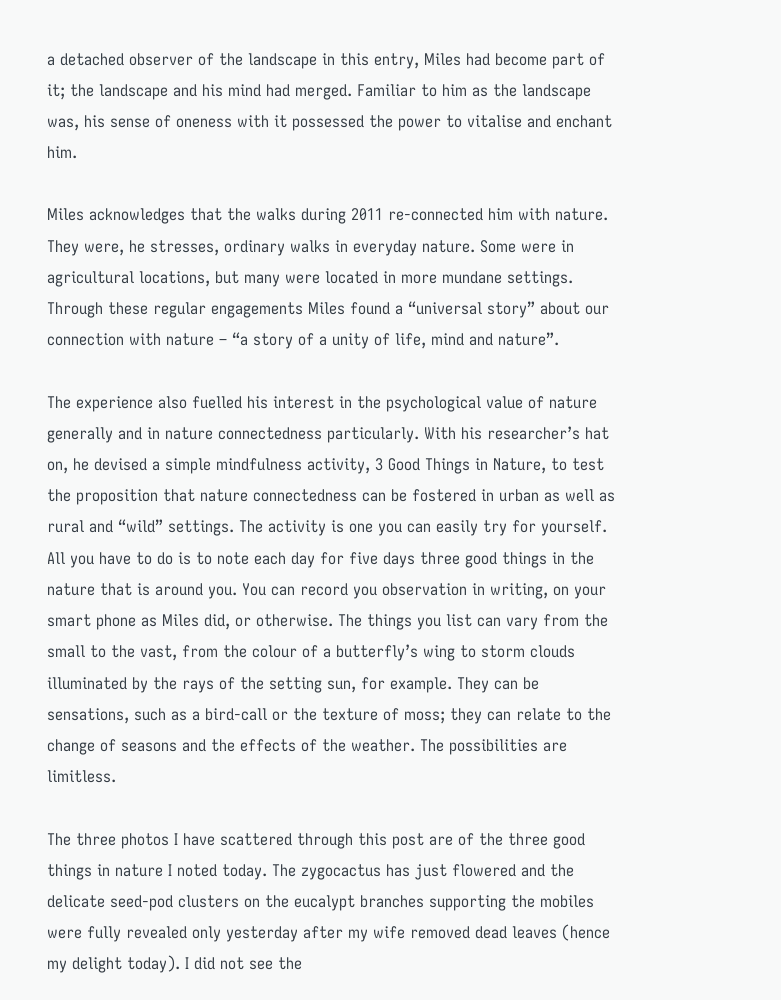a detached observer of the landscape in this entry, Miles had become part of it; the landscape and his mind had merged. Familiar to him as the landscape was, his sense of oneness with it possessed the power to vitalise and enchant him.

Miles acknowledges that the walks during 2011 re-connected him with nature. They were, he stresses, ordinary walks in everyday nature. Some were in agricultural locations, but many were located in more mundane settings. Through these regular engagements Miles found a “universal story” about our connection with nature – “a story of a unity of life, mind and nature”.

The experience also fuelled his interest in the psychological value of nature generally and in nature connectedness particularly. With his researcher’s hat on, he devised a simple mindfulness activity, 3 Good Things in Nature, to test the proposition that nature connectedness can be fostered in urban as well as rural and “wild” settings. The activity is one you can easily try for yourself. All you have to do is to note each day for five days three good things in the nature that is around you. You can record you observation in writing, on your smart phone as Miles did, or otherwise. The things you list can vary from the small to the vast, from the colour of a butterfly’s wing to storm clouds illuminated by the rays of the setting sun, for example. They can be sensations, such as a bird-call or the texture of moss; they can relate to the change of seasons and the effects of the weather. The possibilities are limitless.

The three photos I have scattered through this post are of the three good things in nature I noted today. The zygocactus has just flowered and the delicate seed-pod clusters on the eucalypt branches supporting the mobiles were fully revealed only yesterday after my wife removed dead leaves (hence my delight today). I did not see the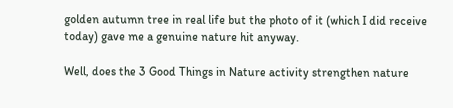golden autumn tree in real life but the photo of it (which I did receive today) gave me a genuine nature hit anyway.

Well, does the 3 Good Things in Nature activity strengthen nature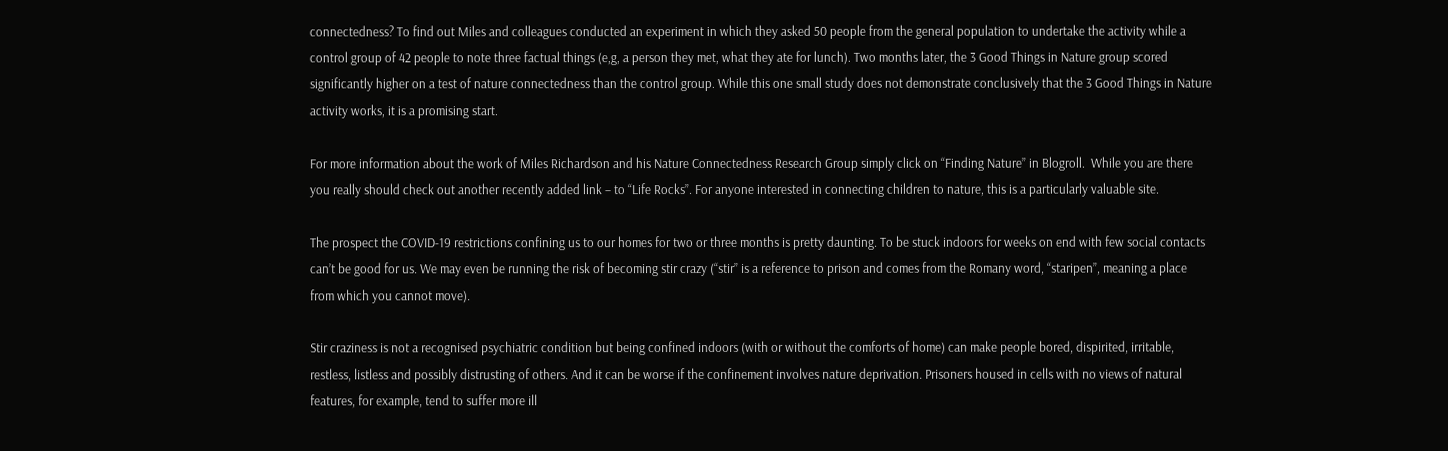connectedness? To find out Miles and colleagues conducted an experiment in which they asked 50 people from the general population to undertake the activity while a control group of 42 people to note three factual things (e,g, a person they met, what they ate for lunch). Two months later, the 3 Good Things in Nature group scored significantly higher on a test of nature connectedness than the control group. While this one small study does not demonstrate conclusively that the 3 Good Things in Nature activity works, it is a promising start.

For more information about the work of Miles Richardson and his Nature Connectedness Research Group simply click on “Finding Nature” in Blogroll.  While you are there you really should check out another recently added link – to “Life Rocks”. For anyone interested in connecting children to nature, this is a particularly valuable site.

The prospect the COVID-19 restrictions confining us to our homes for two or three months is pretty daunting. To be stuck indoors for weeks on end with few social contacts can’t be good for us. We may even be running the risk of becoming stir crazy (“stir” is a reference to prison and comes from the Romany word, “staripen”, meaning a place from which you cannot move).

Stir craziness is not a recognised psychiatric condition but being confined indoors (with or without the comforts of home) can make people bored, dispirited, irritable, restless, listless and possibly distrusting of others. And it can be worse if the confinement involves nature deprivation. Prisoners housed in cells with no views of natural features, for example, tend to suffer more ill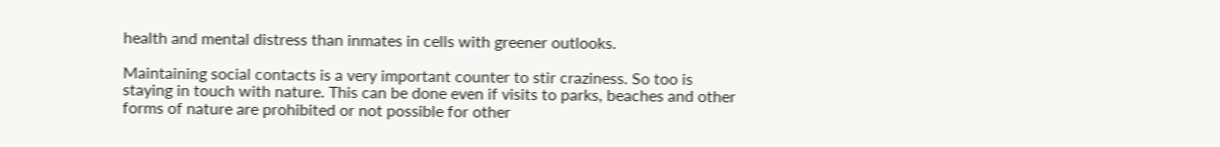health and mental distress than inmates in cells with greener outlooks.

Maintaining social contacts is a very important counter to stir craziness. So too is staying in touch with nature. This can be done even if visits to parks, beaches and other forms of nature are prohibited or not possible for other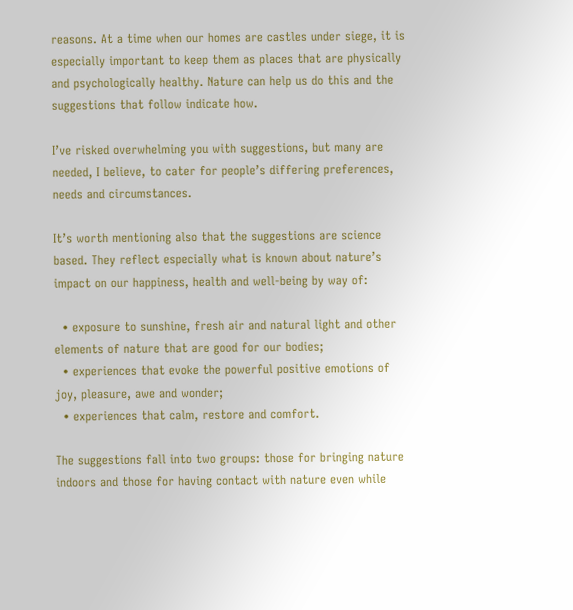reasons. At a time when our homes are castles under siege, it is especially important to keep them as places that are physically and psychologically healthy. Nature can help us do this and the suggestions that follow indicate how.

I’ve risked overwhelming you with suggestions, but many are needed, I believe, to cater for people’s differing preferences, needs and circumstances.

It’s worth mentioning also that the suggestions are science based. They reflect especially what is known about nature’s impact on our happiness, health and well-being by way of:

  • exposure to sunshine, fresh air and natural light and other elements of nature that are good for our bodies;
  • experiences that evoke the powerful positive emotions of joy, pleasure, awe and wonder;
  • experiences that calm, restore and comfort.

The suggestions fall into two groups: those for bringing nature indoors and those for having contact with nature even while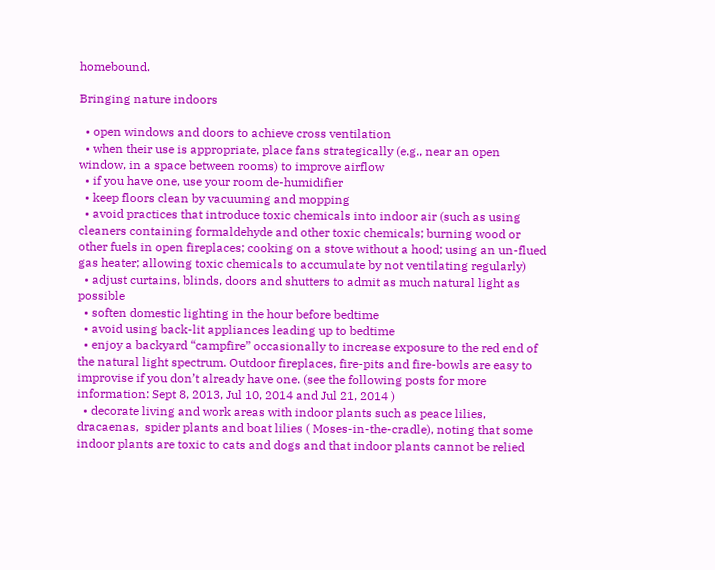homebound.

Bringing nature indoors

  • open windows and doors to achieve cross ventilation
  • when their use is appropriate, place fans strategically (e.g., near an open window, in a space between rooms) to improve airflow
  • if you have one, use your room de-humidifier
  • keep floors clean by vacuuming and mopping
  • avoid practices that introduce toxic chemicals into indoor air (such as using cleaners containing formaldehyde and other toxic chemicals; burning wood or other fuels in open fireplaces; cooking on a stove without a hood; using an un-flued gas heater; allowing toxic chemicals to accumulate by not ventilating regularly)
  • adjust curtains, blinds, doors and shutters to admit as much natural light as possible
  • soften domestic lighting in the hour before bedtime
  • avoid using back-lit appliances leading up to bedtime
  • enjoy a backyard “campfire” occasionally to increase exposure to the red end of the natural light spectrum. Outdoor fireplaces, fire-pits and fire-bowls are easy to improvise if you don’t already have one. (see the following posts for more information: Sept 8, 2013, Jul 10, 2014 and Jul 21, 2014 )
  • decorate living and work areas with indoor plants such as peace lilies, dracaenas,  spider plants and boat lilies ( Moses-in-the-cradle), noting that some indoor plants are toxic to cats and dogs and that indoor plants cannot be relied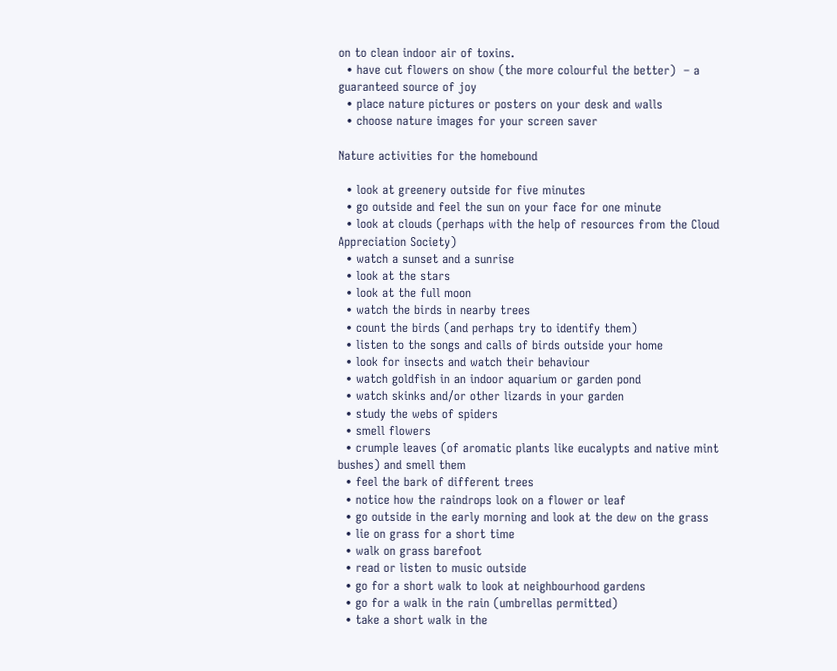on to clean indoor air of toxins.
  • have cut flowers on show (the more colourful the better)  – a guaranteed source of joy
  • place nature pictures or posters on your desk and walls
  • choose nature images for your screen saver

Nature activities for the homebound

  • look at greenery outside for five minutes
  • go outside and feel the sun on your face for one minute
  • look at clouds (perhaps with the help of resources from the Cloud Appreciation Society)
  • watch a sunset and a sunrise
  • look at the stars
  • look at the full moon
  • watch the birds in nearby trees
  • count the birds (and perhaps try to identify them)
  • listen to the songs and calls of birds outside your home
  • look for insects and watch their behaviour
  • watch goldfish in an indoor aquarium or garden pond
  • watch skinks and/or other lizards in your garden
  • study the webs of spiders
  • smell flowers
  • crumple leaves (of aromatic plants like eucalypts and native mint bushes) and smell them
  • feel the bark of different trees
  • notice how the raindrops look on a flower or leaf
  • go outside in the early morning and look at the dew on the grass
  • lie on grass for a short time
  • walk on grass barefoot
  • read or listen to music outside
  • go for a short walk to look at neighbourhood gardens
  • go for a walk in the rain (umbrellas permitted)
  • take a short walk in the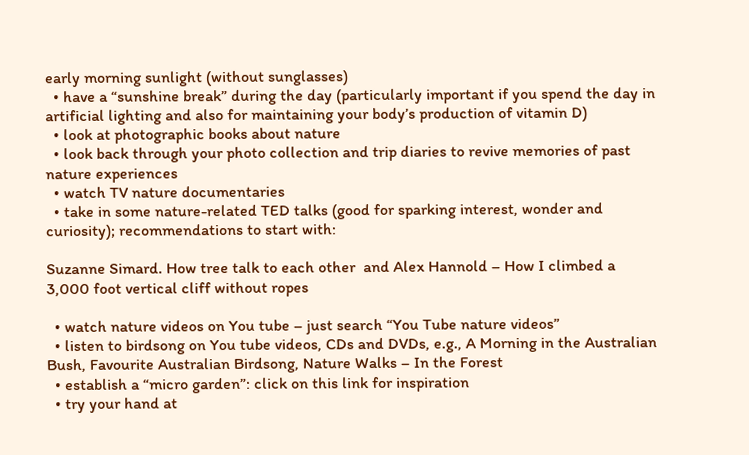early morning sunlight (without sunglasses)
  • have a “sunshine break” during the day (particularly important if you spend the day in artificial lighting and also for maintaining your body’s production of vitamin D)
  • look at photographic books about nature
  • look back through your photo collection and trip diaries to revive memories of past nature experiences
  • watch TV nature documentaries
  • take in some nature-related TED talks (good for sparking interest, wonder and curiosity); recommendations to start with:

Suzanne Simard. How tree talk to each other  and Alex Hannold – How I climbed a 3,000 foot vertical cliff without ropes

  • watch nature videos on You tube – just search “You Tube nature videos”
  • listen to birdsong on You tube videos, CDs and DVDs, e.g., A Morning in the Australian Bush, Favourite Australian Birdsong, Nature Walks – In the Forest
  • establish a “micro garden”: click on this link for inspiration
  • try your hand at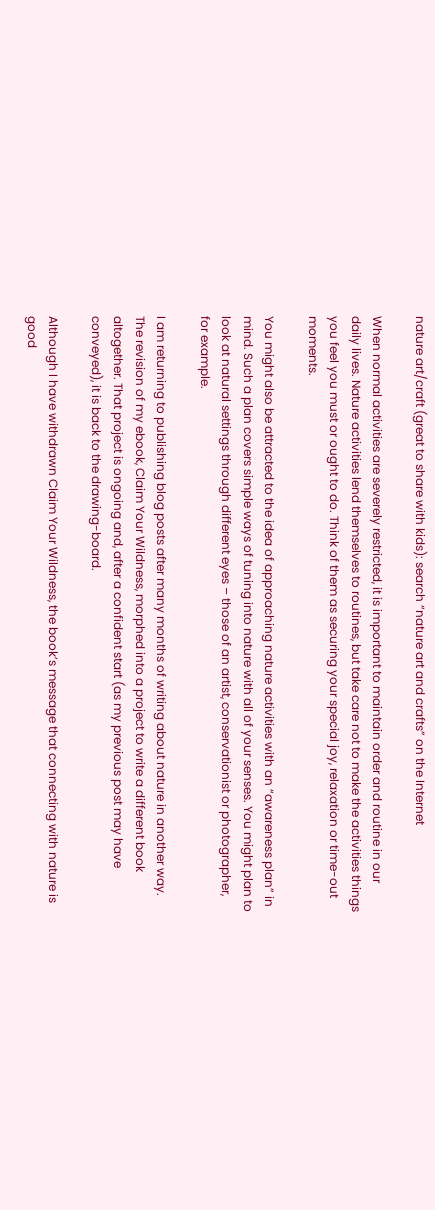nature art/craft (great to share with kids): search “nature art and crafts” on the Internet

When normal activities are severely restricted, it is important to maintain order and routine in our daily lives. Nature activities lend themselves to routines, but take care not to make the activities things you feel you must or ought to do. Think of them as securing your special joy, relaxation or time-out moments.

You might also be attracted to the idea of approaching nature activities with an “awareness plan” in mind. Such a plan covers simple ways of tuning into nature with all of your senses. You might plan to look at natural settings through different eyes – those of an artist, conservationist or photographer, for example.

I am returning to publishing blog posts after many months of writing about nature in another way. The revision of my ebook, Claim Your Wildness, morphed into a project to write a different book altogether. That project is ongoing and, after a confident start (as my previous post may have conveyed), it is back to the drawing-board.

Although I have withdrawn Claim Your Wildness, the book’s message that connecting with nature is good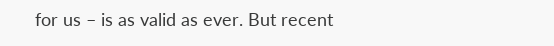for us – is as valid as ever. But recent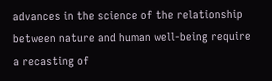advances in the science of the relationship between nature and human well-being require a recasting of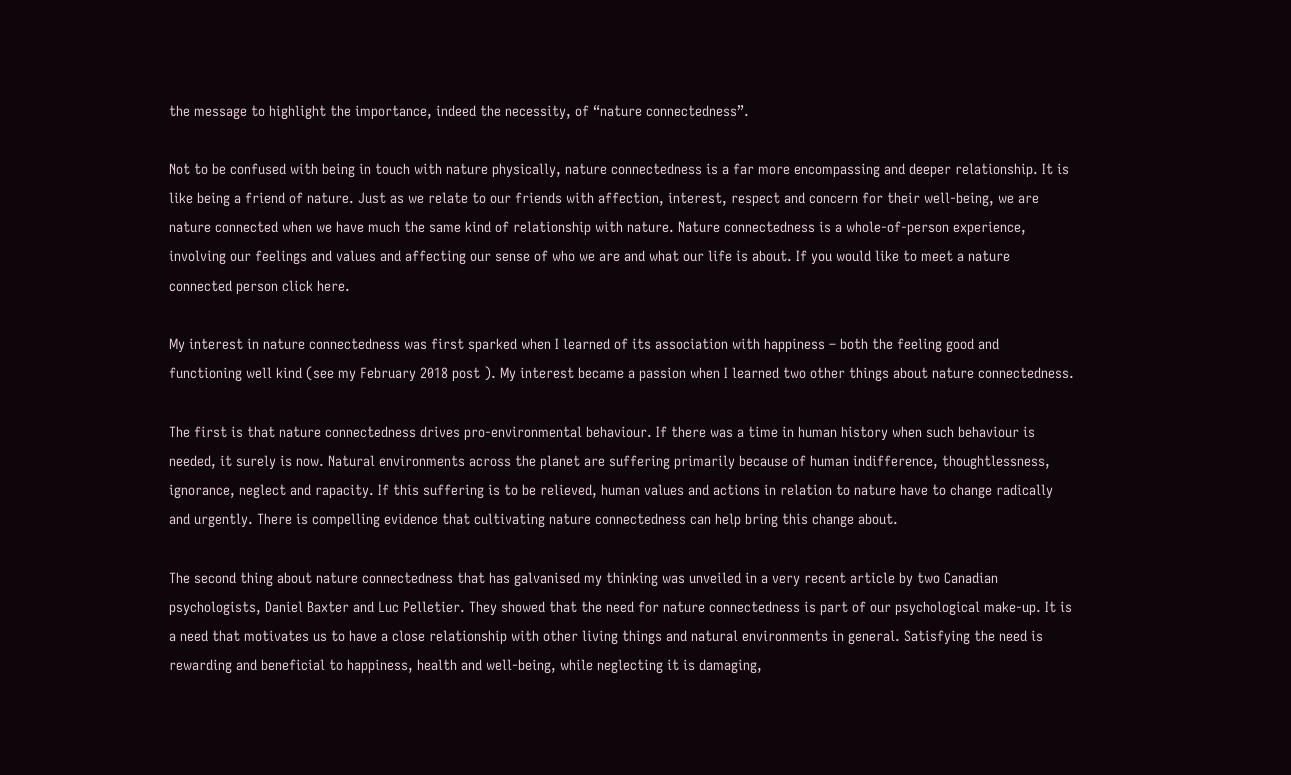the message to highlight the importance, indeed the necessity, of “nature connectedness”.

Not to be confused with being in touch with nature physically, nature connectedness is a far more encompassing and deeper relationship. It is like being a friend of nature. Just as we relate to our friends with affection, interest, respect and concern for their well-being, we are nature connected when we have much the same kind of relationship with nature. Nature connectedness is a whole-of-person experience, involving our feelings and values and affecting our sense of who we are and what our life is about. If you would like to meet a nature connected person click here.

My interest in nature connectedness was first sparked when I learned of its association with happiness – both the feeling good and functioning well kind (see my February 2018 post ). My interest became a passion when I learned two other things about nature connectedness.

The first is that nature connectedness drives pro-environmental behaviour. If there was a time in human history when such behaviour is needed, it surely is now. Natural environments across the planet are suffering primarily because of human indifference, thoughtlessness, ignorance, neglect and rapacity. If this suffering is to be relieved, human values and actions in relation to nature have to change radically and urgently. There is compelling evidence that cultivating nature connectedness can help bring this change about.

The second thing about nature connectedness that has galvanised my thinking was unveiled in a very recent article by two Canadian psychologists, Daniel Baxter and Luc Pelletier. They showed that the need for nature connectedness is part of our psychological make-up. It is a need that motivates us to have a close relationship with other living things and natural environments in general. Satisfying the need is rewarding and beneficial to happiness, health and well-being, while neglecting it is damaging,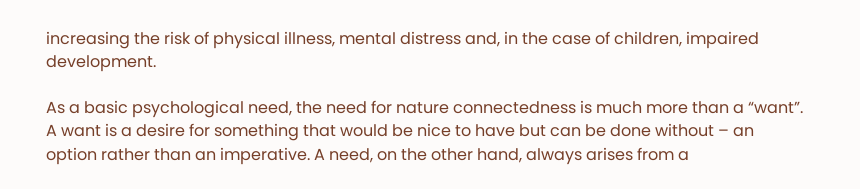increasing the risk of physical illness, mental distress and, in the case of children, impaired development.

As a basic psychological need, the need for nature connectedness is much more than a “want”. A want is a desire for something that would be nice to have but can be done without – an option rather than an imperative. A need, on the other hand, always arises from a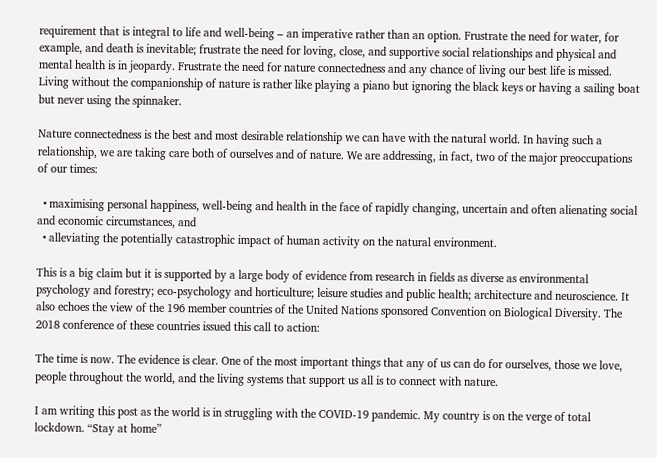requirement that is integral to life and well-being – an imperative rather than an option. Frustrate the need for water, for example, and death is inevitable; frustrate the need for loving, close, and supportive social relationships and physical and mental health is in jeopardy. Frustrate the need for nature connectedness and any chance of living our best life is missed. Living without the companionship of nature is rather like playing a piano but ignoring the black keys or having a sailing boat but never using the spinnaker.

Nature connectedness is the best and most desirable relationship we can have with the natural world. In having such a relationship, we are taking care both of ourselves and of nature. We are addressing, in fact, two of the major preoccupations of our times:

  • maximising personal happiness, well-being and health in the face of rapidly changing, uncertain and often alienating social and economic circumstances, and
  • alleviating the potentially catastrophic impact of human activity on the natural environment.

This is a big claim but it is supported by a large body of evidence from research in fields as diverse as environmental psychology and forestry; eco-psychology and horticulture; leisure studies and public health; architecture and neuroscience. It also echoes the view of the 196 member countries of the United Nations sponsored Convention on Biological Diversity. The 2018 conference of these countries issued this call to action:

The time is now. The evidence is clear. One of the most important things that any of us can do for ourselves, those we love, people throughout the world, and the living systems that support us all is to connect with nature.

I am writing this post as the world is in struggling with the COVID-19 pandemic. My country is on the verge of total lockdown. “Stay at home”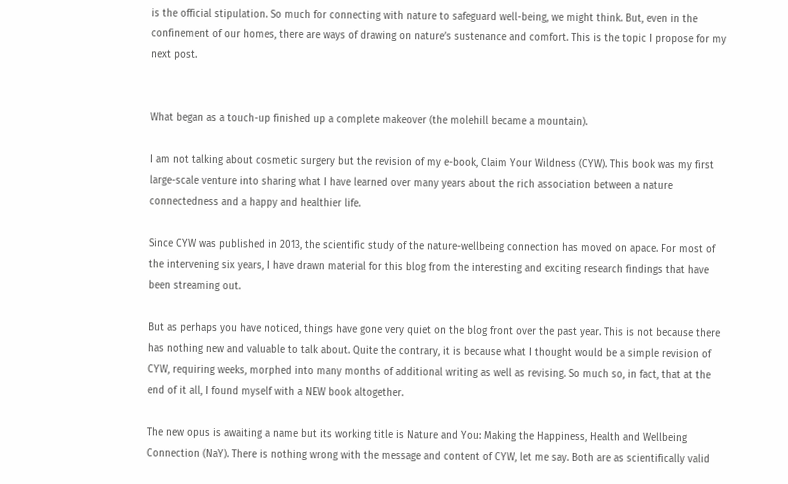is the official stipulation. So much for connecting with nature to safeguard well-being, we might think. But, even in the confinement of our homes, there are ways of drawing on nature’s sustenance and comfort. This is the topic I propose for my next post.


What began as a touch-up finished up a complete makeover (the molehill became a mountain).

I am not talking about cosmetic surgery but the revision of my e-book, Claim Your Wildness (CYW). This book was my first large-scale venture into sharing what I have learned over many years about the rich association between a nature connectedness and a happy and healthier life.

Since CYW was published in 2013, the scientific study of the nature-wellbeing connection has moved on apace. For most of the intervening six years, I have drawn material for this blog from the interesting and exciting research findings that have been streaming out.

But as perhaps you have noticed, things have gone very quiet on the blog front over the past year. This is not because there has nothing new and valuable to talk about. Quite the contrary, it is because what I thought would be a simple revision of CYW, requiring weeks, morphed into many months of additional writing as well as revising. So much so, in fact, that at the end of it all, I found myself with a NEW book altogether.

The new opus is awaiting a name but its working title is Nature and You: Making the Happiness, Health and Wellbeing Connection (NaY). There is nothing wrong with the message and content of CYW, let me say. Both are as scientifically valid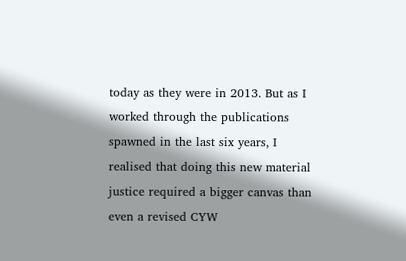today as they were in 2013. But as I worked through the publications spawned in the last six years, I realised that doing this new material justice required a bigger canvas than even a revised CYW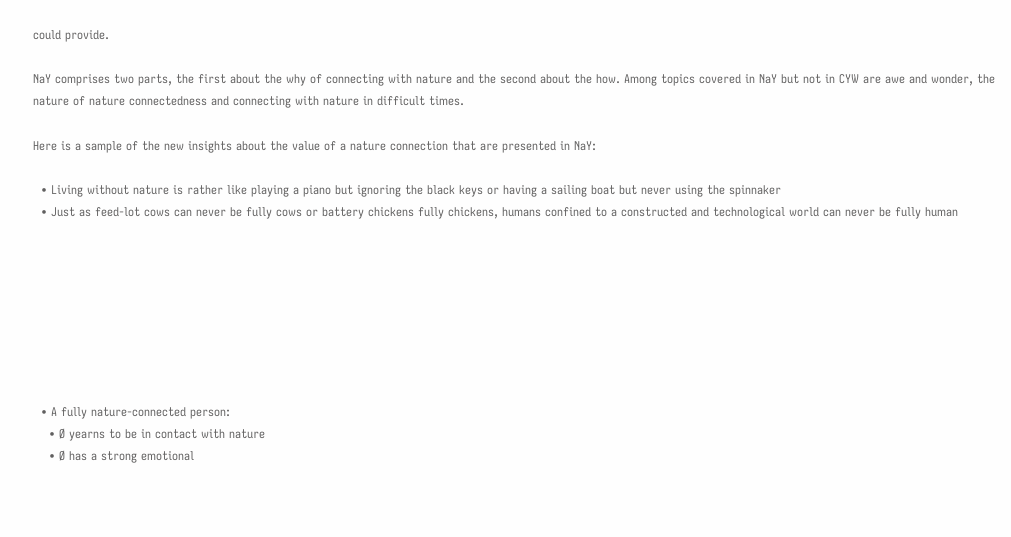could provide.

NaY comprises two parts, the first about the why of connecting with nature and the second about the how. Among topics covered in NaY but not in CYW are awe and wonder, the nature of nature connectedness and connecting with nature in difficult times.

Here is a sample of the new insights about the value of a nature connection that are presented in NaY:

  • Living without nature is rather like playing a piano but ignoring the black keys or having a sailing boat but never using the spinnaker
  • Just as feed-lot cows can never be fully cows or battery chickens fully chickens, humans confined to a constructed and technological world can never be fully human








  • A fully nature-connected person:
    • Ø yearns to be in contact with nature
    • Ø has a strong emotional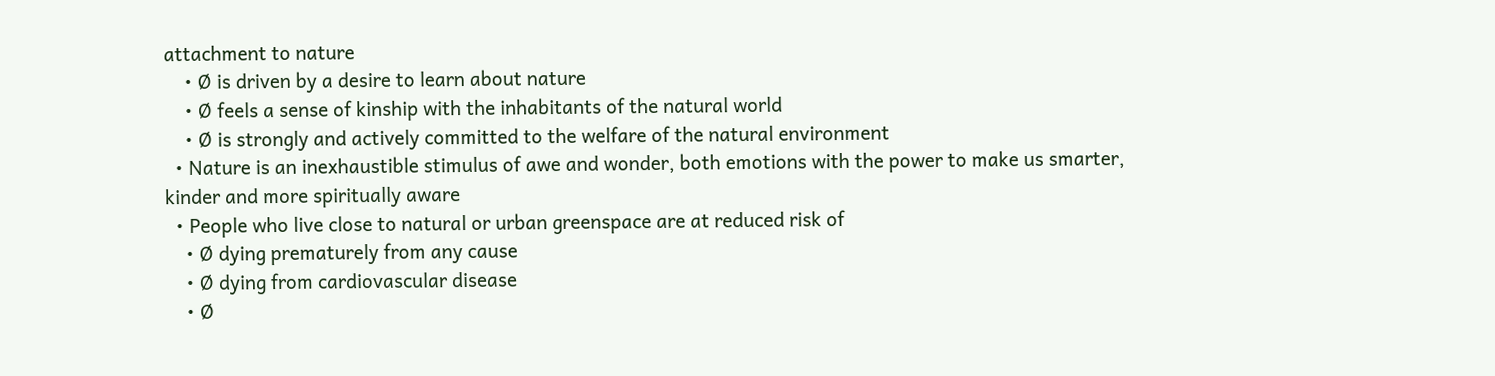attachment to nature
    • Ø is driven by a desire to learn about nature
    • Ø feels a sense of kinship with the inhabitants of the natural world
    • Ø is strongly and actively committed to the welfare of the natural environment
  • Nature is an inexhaustible stimulus of awe and wonder, both emotions with the power to make us smarter, kinder and more spiritually aware
  • People who live close to natural or urban greenspace are at reduced risk of
    • Ø dying prematurely from any cause
    • Ø dying from cardiovascular disease
    • Ø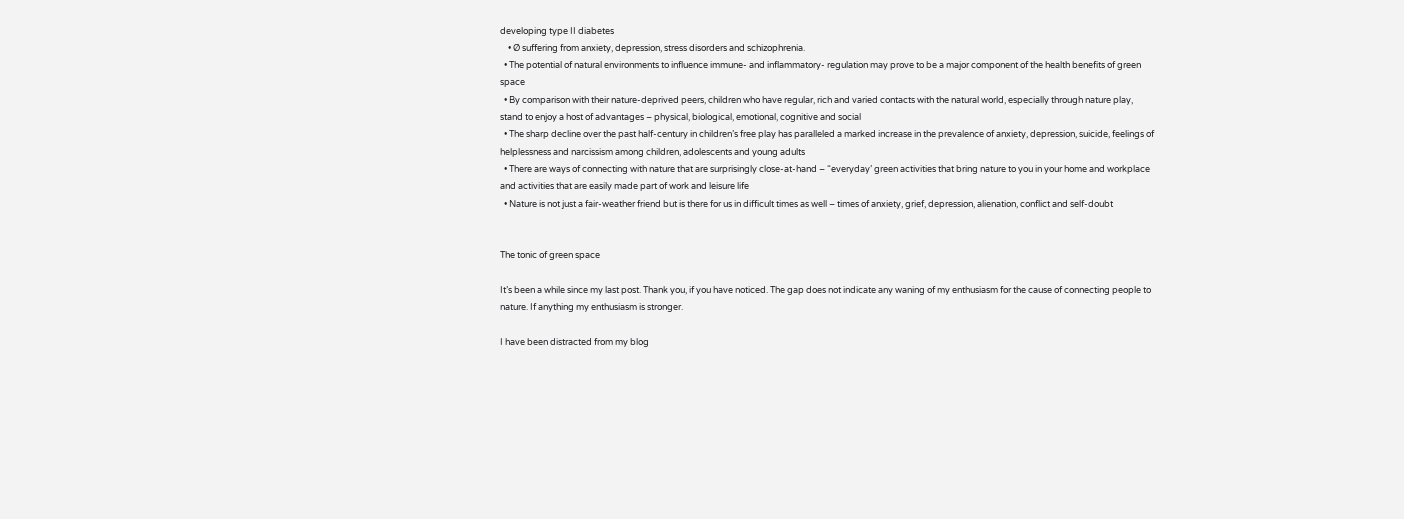developing type II diabetes
    • Ø suffering from anxiety, depression, stress disorders and schizophrenia.
  • The potential of natural environments to influence immune- and inflammatory- regulation may prove to be a major component of the health benefits of green space
  • By comparison with their nature-deprived peers, children who have regular, rich and varied contacts with the natural world, especially through nature play, stand to enjoy a host of advantages – physical, biological, emotional, cognitive and social
  • The sharp decline over the past half-century in children’s free play has paralleled a marked increase in the prevalence of anxiety, depression, suicide, feelings of helplessness and narcissism among children, adolescents and young adults
  • There are ways of connecting with nature that are surprisingly close-at-hand – “everyday’ green activities that bring nature to you in your home and workplace and activities that are easily made part of work and leisure life
  • Nature is not just a fair-weather friend but is there for us in difficult times as well – times of anxiety, grief, depression, alienation, conflict and self-doubt


The tonic of green space

It’s been a while since my last post. Thank you, if you have noticed. The gap does not indicate any waning of my enthusiasm for the cause of connecting people to nature. If anything my enthusiasm is stronger.

I have been distracted from my blog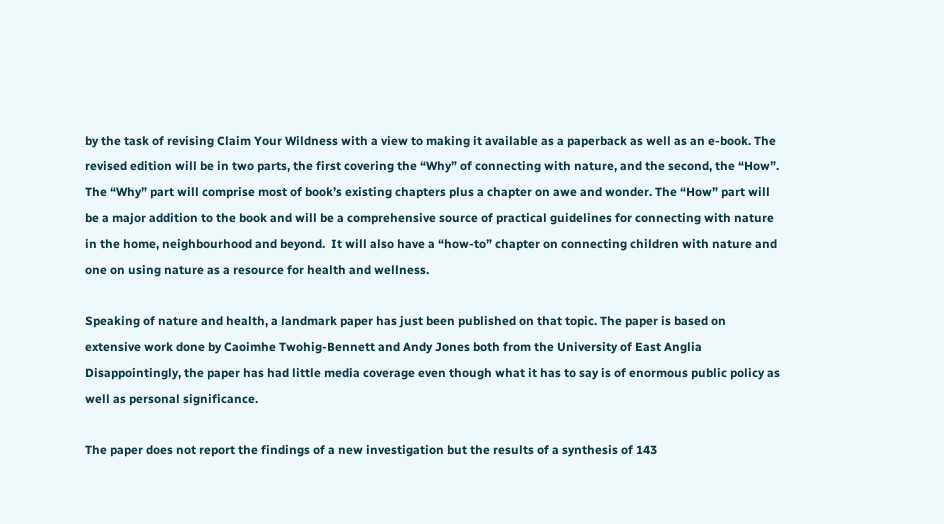by the task of revising Claim Your Wildness with a view to making it available as a paperback as well as an e-book. The revised edition will be in two parts, the first covering the “Why” of connecting with nature, and the second, the “How”. The “Why” part will comprise most of book’s existing chapters plus a chapter on awe and wonder. The “How” part will be a major addition to the book and will be a comprehensive source of practical guidelines for connecting with nature in the home, neighbourhood and beyond.  It will also have a “how-to” chapter on connecting children with nature and one on using nature as a resource for health and wellness.

Speaking of nature and health, a landmark paper has just been published on that topic. The paper is based on extensive work done by Caoimhe Twohig-Bennett and Andy Jones both from the University of East Anglia Disappointingly, the paper has had little media coverage even though what it has to say is of enormous public policy as well as personal significance.

The paper does not report the findings of a new investigation but the results of a synthesis of 143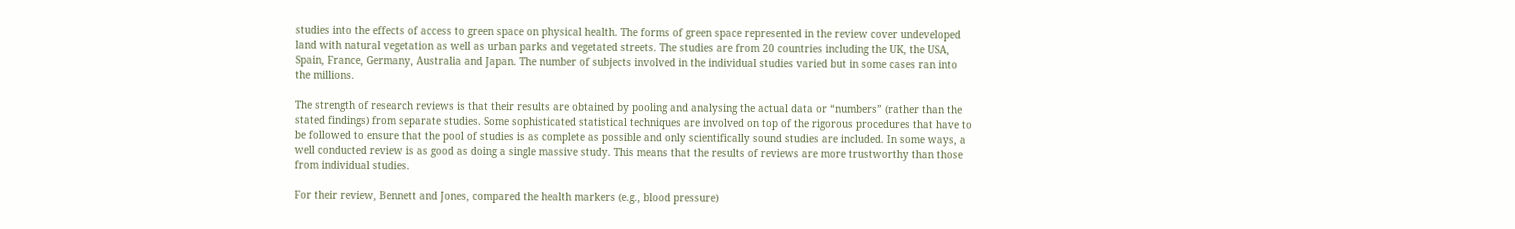studies into the effects of access to green space on physical health. The forms of green space represented in the review cover undeveloped land with natural vegetation as well as urban parks and vegetated streets. The studies are from 20 countries including the UK, the USA, Spain, France, Germany, Australia and Japan. The number of subjects involved in the individual studies varied but in some cases ran into the millions.

The strength of research reviews is that their results are obtained by pooling and analysing the actual data or “numbers” (rather than the stated findings) from separate studies. Some sophisticated statistical techniques are involved on top of the rigorous procedures that have to be followed to ensure that the pool of studies is as complete as possible and only scientifically sound studies are included. In some ways, a well conducted review is as good as doing a single massive study. This means that the results of reviews are more trustworthy than those from individual studies.

For their review, Bennett and Jones, compared the health markers (e.g., blood pressure)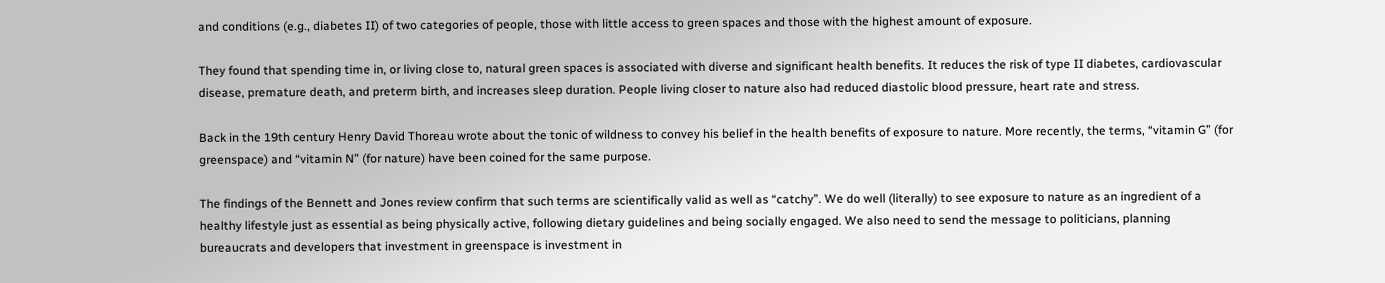and conditions (e.g., diabetes II) of two categories of people, those with little access to green spaces and those with the highest amount of exposure.

They found that spending time in, or living close to, natural green spaces is associated with diverse and significant health benefits. It reduces the risk of type II diabetes, cardiovascular disease, premature death, and preterm birth, and increases sleep duration. People living closer to nature also had reduced diastolic blood pressure, heart rate and stress.

Back in the 19th century Henry David Thoreau wrote about the tonic of wildness to convey his belief in the health benefits of exposure to nature. More recently, the terms, “vitamin G” (for greenspace) and “vitamin N” (for nature) have been coined for the same purpose.

The findings of the Bennett and Jones review confirm that such terms are scientifically valid as well as “catchy”. We do well (literally) to see exposure to nature as an ingredient of a healthy lifestyle just as essential as being physically active, following dietary guidelines and being socially engaged. We also need to send the message to politicians, planning bureaucrats and developers that investment in greenspace is investment in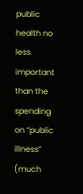public health no less important than the spending on “public illness” (much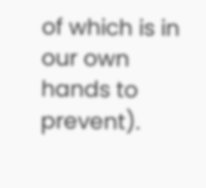of which is in our own hands to prevent).